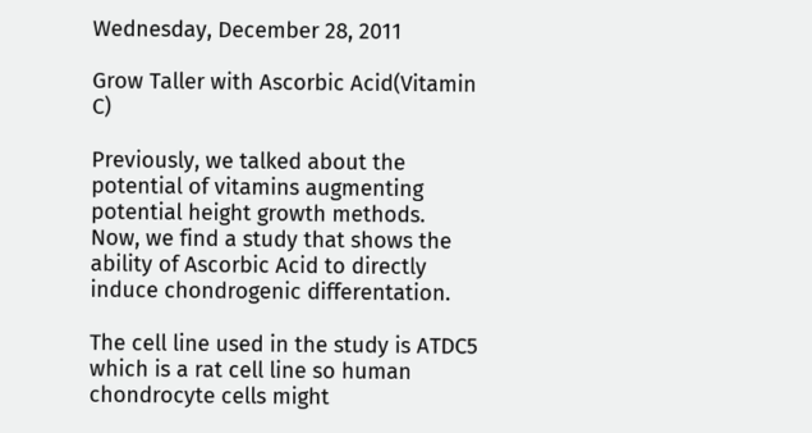Wednesday, December 28, 2011

Grow Taller with Ascorbic Acid(Vitamin C)

Previously, we talked about the potential of vitamins augmenting potential height growth methods.  Now, we find a study that shows the ability of Ascorbic Acid to directly induce chondrogenic differentation.

The cell line used in the study is ATDC5 which is a rat cell line so human chondrocyte cells might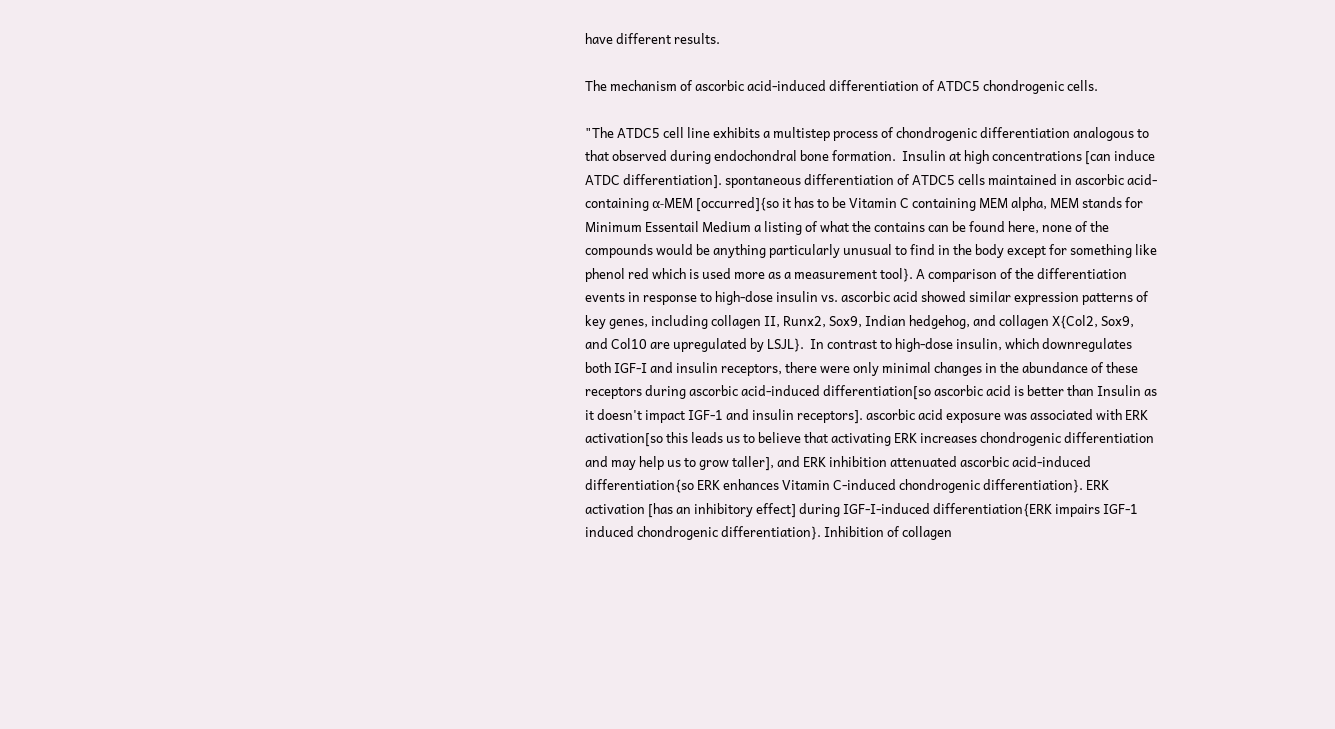have different results.

The mechanism of ascorbic acid-induced differentiation of ATDC5 chondrogenic cells.

"The ATDC5 cell line exhibits a multistep process of chondrogenic differentiation analogous to that observed during endochondral bone formation.  Insulin at high concentrations [can induce ATDC differentiation]. spontaneous differentiation of ATDC5 cells maintained in ascorbic acid-containing α-MEM [occurred]{so it has to be Vitamin C containing MEM alpha, MEM stands for Minimum Essentail Medium a listing of what the contains can be found here, none of the compounds would be anything particularly unusual to find in the body except for something like phenol red which is used more as a measurement tool}. A comparison of the differentiation events in response to high-dose insulin vs. ascorbic acid showed similar expression patterns of key genes, including collagen II, Runx2, Sox9, Indian hedgehog, and collagen X{Col2, Sox9, and Col10 are upregulated by LSJL}.  In contrast to high-dose insulin, which downregulates both IGF-I and insulin receptors, there were only minimal changes in the abundance of these receptors during ascorbic acid-induced differentiation[so ascorbic acid is better than Insulin as it doesn't impact IGF-1 and insulin receptors]. ascorbic acid exposure was associated with ERK activation[so this leads us to believe that activating ERK increases chondrogenic differentiation and may help us to grow taller], and ERK inhibition attenuated ascorbic acid-induced differentiation{so ERK enhances Vitamin C-induced chondrogenic differentiation}. ERK activation [has an inhibitory effect] during IGF-I-induced differentiation{ERK impairs IGF-1 induced chondrogenic differentiation}. Inhibition of collagen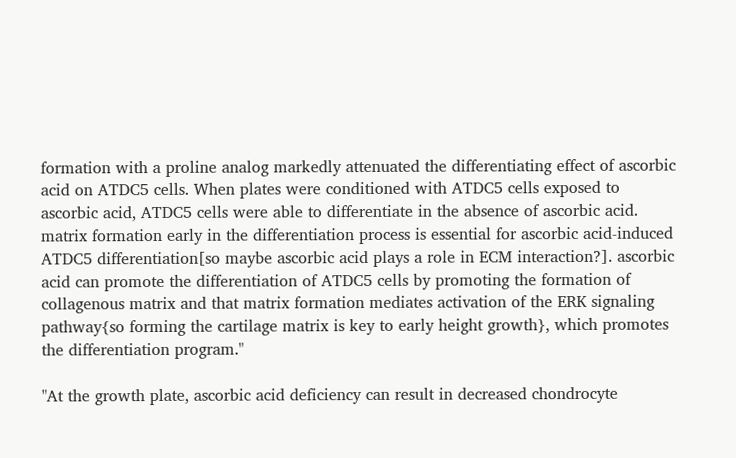formation with a proline analog markedly attenuated the differentiating effect of ascorbic acid on ATDC5 cells. When plates were conditioned with ATDC5 cells exposed to ascorbic acid, ATDC5 cells were able to differentiate in the absence of ascorbic acid. matrix formation early in the differentiation process is essential for ascorbic acid-induced ATDC5 differentiation[so maybe ascorbic acid plays a role in ECM interaction?]. ascorbic acid can promote the differentiation of ATDC5 cells by promoting the formation of collagenous matrix and that matrix formation mediates activation of the ERK signaling pathway{so forming the cartilage matrix is key to early height growth}, which promotes the differentiation program."

"At the growth plate, ascorbic acid deficiency can result in decreased chondrocyte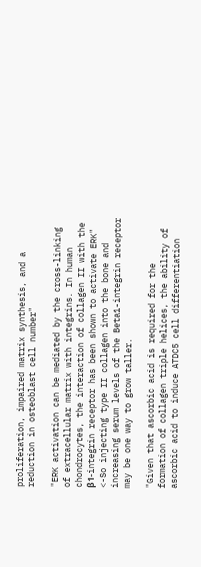proliferation, impaired matrix synthesis, and a reduction in osteoblast cell number"

"ERK activation can be mediated by the cross-linking of extracellular matrix with integrins. In human chondrocytes, the interaction of collagen II with the β1-integrin receptor has been shown to activate ERK" <-So injecting type II collagen into the bone and increasing serum levels of the Beta1-integrin receptor may be one way to grow taller.

"Given that ascorbic acid is required for the formation of collagen triple helices, the ability of ascorbic acid to induce ATDC5 cell differentiation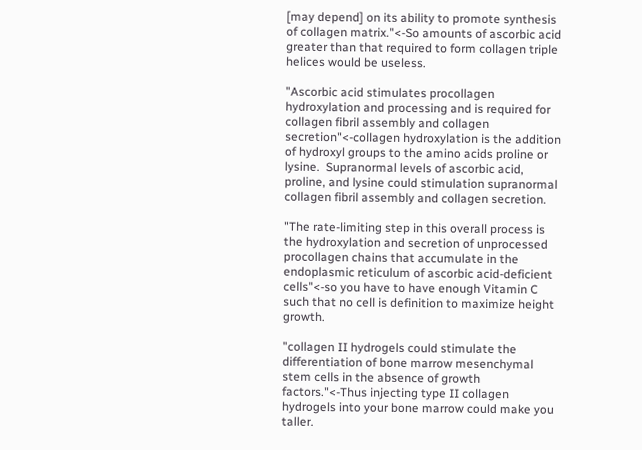[may depend] on its ability to promote synthesis of collagen matrix."<-So amounts of ascorbic acid greater than that required to form collagen triple helices would be useless.

"Ascorbic acid stimulates procollagen hydroxylation and processing and is required for collagen fibril assembly and collagen secretion"<-collagen hydroxylation is the addition of hydroxyl groups to the amino acids proline or lysine.  Supranormal levels of ascorbic acid, proline, and lysine could stimulation supranormal collagen fibril assembly and collagen secretion.

"The rate-limiting step in this overall process is the hydroxylation and secretion of unprocessed procollagen chains that accumulate in the endoplasmic reticulum of ascorbic acid-deficient cells"<-so you have to have enough Vitamin C such that no cell is definition to maximize height growth.

"collagen II hydrogels could stimulate the differentiation of bone marrow mesenchymal stem cells in the absence of growth factors."<-Thus injecting type II collagen hydrogels into your bone marrow could make you taller.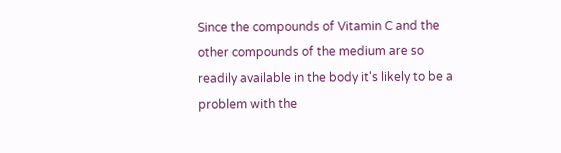Since the compounds of Vitamin C and the other compounds of the medium are so readily available in the body it's likely to be a problem with the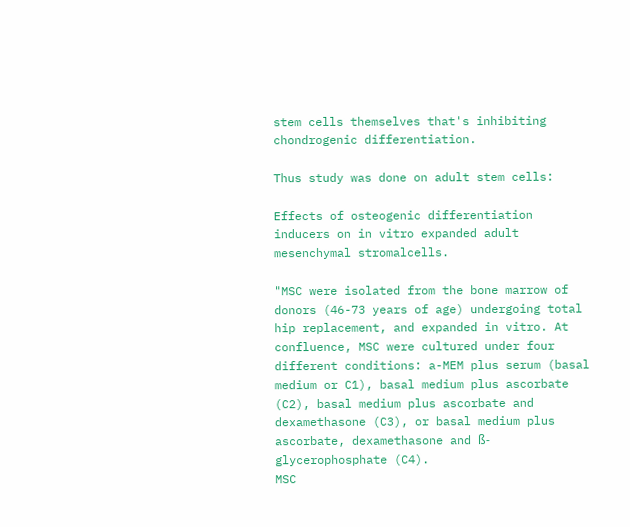stem cells themselves that's inhibiting chondrogenic differentiation.

Thus study was done on adult stem cells:

Effects of osteogenic differentiation inducers on in vitro expanded adult mesenchymal stromalcells.

"MSC were isolated from the bone marrow of donors (46-73 years of age) undergoing total hip replacement, and expanded in vitro. At confluence, MSC were cultured under four different conditions: a-MEM plus serum (basal medium or C1), basal medium plus ascorbate (C2), basal medium plus ascorbate and dexamethasone (C3), or basal medium plus ascorbate, dexamethasone and ß-glycerophosphate (C4).
MSC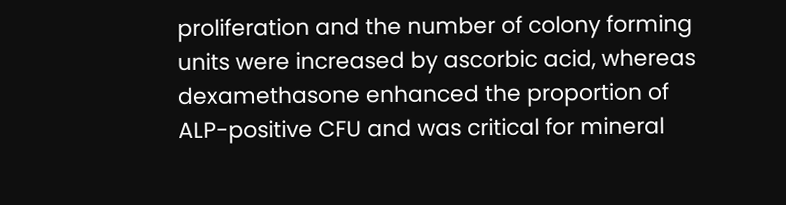proliferation and the number of colony forming units were increased by ascorbic acid, whereas dexamethasone enhanced the proportion of ALP-positive CFU and was critical for mineral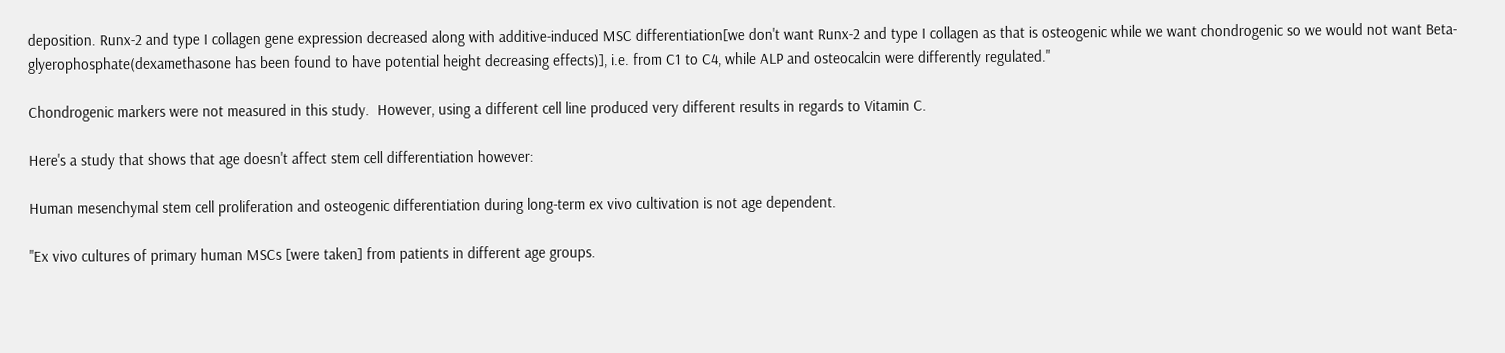deposition. Runx-2 and type I collagen gene expression decreased along with additive-induced MSC differentiation[we don't want Runx-2 and type I collagen as that is osteogenic while we want chondrogenic so we would not want Beta-glyerophosphate(dexamethasone has been found to have potential height decreasing effects)], i.e. from C1 to C4, while ALP and osteocalcin were differently regulated."

Chondrogenic markers were not measured in this study.  However, using a different cell line produced very different results in regards to Vitamin C.

Here's a study that shows that age doesn't affect stem cell differentiation however:

Human mesenchymal stem cell proliferation and osteogenic differentiation during long-term ex vivo cultivation is not age dependent.

"Ex vivo cultures of primary human MSCs [were taken] from patients in different age groups.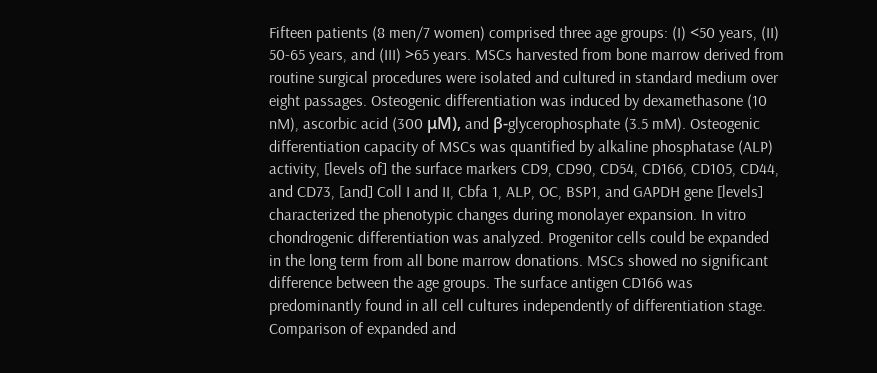Fifteen patients (8 men/7 women) comprised three age groups: (I) <50 years, (II) 50-65 years, and (III) >65 years. MSCs harvested from bone marrow derived from routine surgical procedures were isolated and cultured in standard medium over eight passages. Osteogenic differentiation was induced by dexamethasone (10 nM), ascorbic acid (300 μM), and β-glycerophosphate (3.5 mM). Osteogenic differentiation capacity of MSCs was quantified by alkaline phosphatase (ALP) activity, [levels of] the surface markers CD9, CD90, CD54, CD166, CD105, CD44, and CD73, [and] Coll I and II, Cbfa 1, ALP, OC, BSP1, and GAPDH gene [levels] characterized the phenotypic changes during monolayer expansion. In vitro chondrogenic differentiation was analyzed. Progenitor cells could be expanded in the long term from all bone marrow donations. MSCs showed no significant difference between the age groups. The surface antigen CD166 was predominantly found in all cell cultures independently of differentiation stage. Comparison of expanded and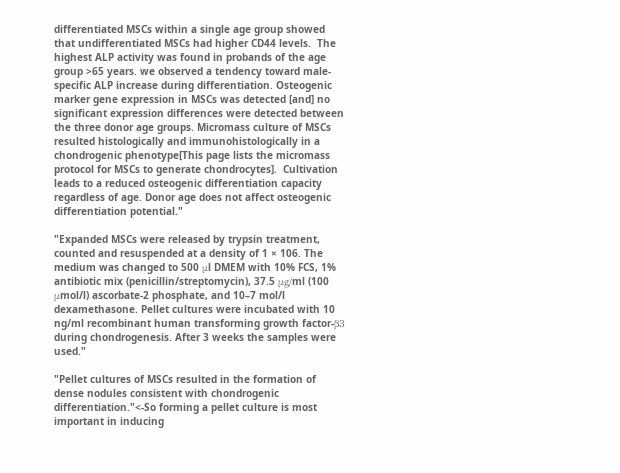differentiated MSCs within a single age group showed that undifferentiated MSCs had higher CD44 levels.  The highest ALP activity was found in probands of the age group >65 years. we observed a tendency toward male-specific ALP increase during differentiation. Osteogenic marker gene expression in MSCs was detected [and] no significant expression differences were detected between the three donor age groups. Micromass culture of MSCs resulted histologically and immunohistologically in a chondrogenic phenotype[This page lists the micromass protocol for MSCs to generate chondrocytes].  Cultivation leads to a reduced osteogenic differentiation capacity regardless of age. Donor age does not affect osteogenic differentiation potential."

"Expanded MSCs were released by trypsin treatment, counted and resuspended at a density of 1 × 106. The medium was changed to 500 μl DMEM with 10% FCS, 1% antibiotic mix (penicillin/streptomycin), 37.5 μg/ml (100 μmol/l) ascorbate-2 phosphate, and 10–7 mol/l dexamethasone. Pellet cultures were incubated with 10 ng/ml recombinant human transforming growth factor-β3 during chondrogenesis. After 3 weeks the samples were used."

"Pellet cultures of MSCs resulted in the formation of dense nodules consistent with chondrogenic differentiation."<-So forming a pellet culture is most important in inducing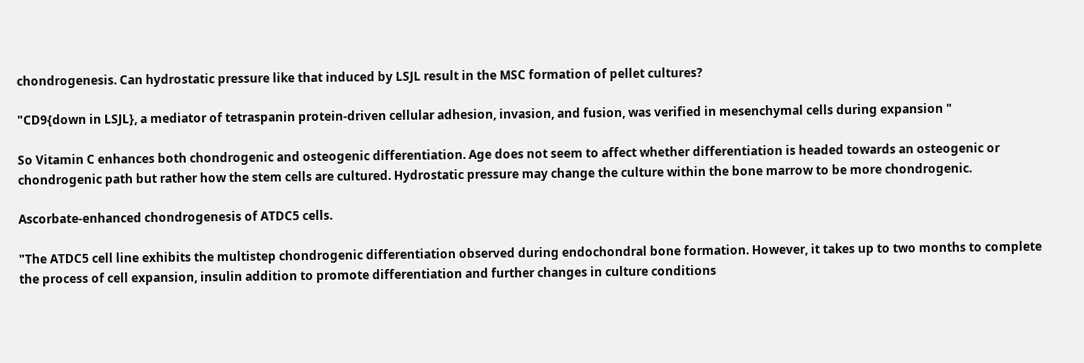chondrogenesis. Can hydrostatic pressure like that induced by LSJL result in the MSC formation of pellet cultures?

"CD9{down in LSJL}, a mediator of tetraspanin protein-driven cellular adhesion, invasion, and fusion, was verified in mesenchymal cells during expansion "

So Vitamin C enhances both chondrogenic and osteogenic differentiation. Age does not seem to affect whether differentiation is headed towards an osteogenic or chondrogenic path but rather how the stem cells are cultured. Hydrostatic pressure may change the culture within the bone marrow to be more chondrogenic.

Ascorbate-enhanced chondrogenesis of ATDC5 cells.

"The ATDC5 cell line exhibits the multistep chondrogenic differentiation observed during endochondral bone formation. However, it takes up to two months to complete the process of cell expansion, insulin addition to promote differentiation and further changes in culture conditions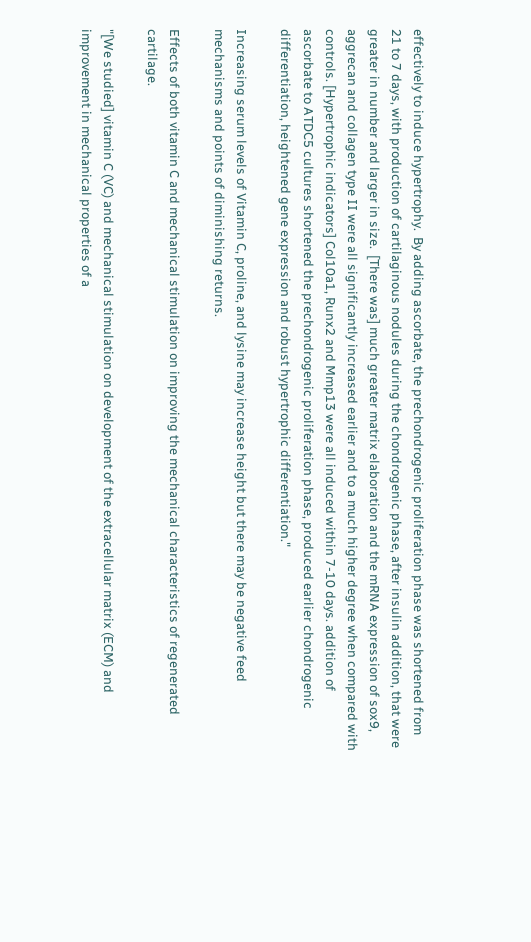effectively to induce hypertrophy.  By adding ascorbate, the prechondrogenic proliferation phase was shortened from 21 to 7 days, with production of cartilaginous nodules during the chondrogenic phase, after insulin addition, that were greater in number and larger in size.  [There was] much greater matrix elaboration and the mRNA expression of sox9, aggrecan and collagen type II were all significantly increased earlier and to a much higher degree when compared with controls. [Hypertrophic indicators] Col10a1, Runx2 and Mmp13 were all induced within 7-10 days. addition of ascorbate to ATDC5 cultures shortened the prechondrogenic proliferation phase, produced earlier chondrogenic differentiation, heightened gene expression and robust hypertrophic differentiation."

Increasing serum levels of Vitamin C, proline, and lysine may increase height but there may be negative feed mechanisms and points of diminishing returns.

Effects of both vitamin C and mechanical stimulation on improving the mechanical characteristics of regenerated cartilage.

"[We studied] vitamin C (VC) and mechanical stimulation on development of the extracellular matrix (ECM) and improvement in mechanical properties of a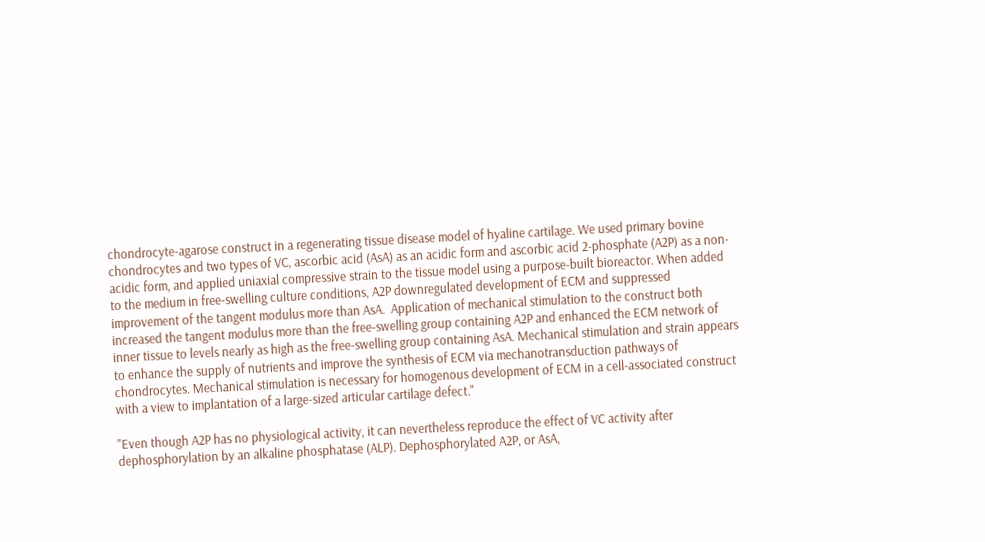chondrocyte-agarose construct in a regenerating tissue disease model of hyaline cartilage. We used primary bovine chondrocytes and two types of VC, ascorbic acid (AsA) as an acidic form and ascorbic acid 2-phosphate (A2P) as a non-acidic form, and applied uniaxial compressive strain to the tissue model using a purpose-built bioreactor. When added to the medium in free-swelling culture conditions, A2P downregulated development of ECM and suppressed improvement of the tangent modulus more than AsA.  Application of mechanical stimulation to the construct both increased the tangent modulus more than the free-swelling group containing A2P and enhanced the ECM network of inner tissue to levels nearly as high as the free-swelling group containing AsA. Mechanical stimulation and strain appears to enhance the supply of nutrients and improve the synthesis of ECM via mechanotransduction pathways of chondrocytes. Mechanical stimulation is necessary for homogenous development of ECM in a cell-associated construct with a view to implantation of a large-sized articular cartilage defect."

"Even though A2P has no physiological activity, it can nevertheless reproduce the effect of VC activity after dephosphorylation by an alkaline phosphatase (ALP). Dephosphorylated A2P, or AsA,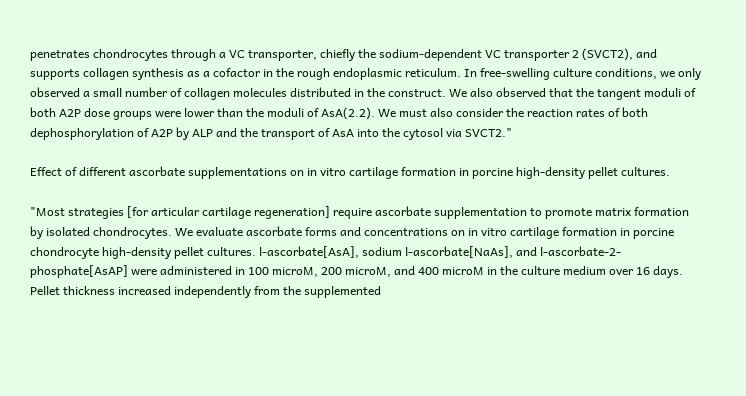penetrates chondrocytes through a VC transporter, chiefly the sodium-dependent VC transporter 2 (SVCT2), and supports collagen synthesis as a cofactor in the rough endoplasmic reticulum. In free-swelling culture conditions, we only observed a small number of collagen molecules distributed in the construct. We also observed that the tangent moduli of both A2P dose groups were lower than the moduli of AsA(2.2). We must also consider the reaction rates of both dephosphorylation of A2P by ALP and the transport of AsA into the cytosol via SVCT2."

Effect of different ascorbate supplementations on in vitro cartilage formation in porcine high-density pellet cultures.

"Most strategies [for articular cartilage regeneration] require ascorbate supplementation to promote matrix formation by isolated chondrocytes. We evaluate ascorbate forms and concentrations on in vitro cartilage formation in porcine chondrocyte high-density pellet cultures. l-ascorbate[AsA], sodium l-ascorbate[NaAs], and l-ascorbate-2-phosphate[AsAP] were administered in 100 microM, 200 microM, and 400 microM in the culture medium over 16 days. Pellet thickness increased independently from the supplemented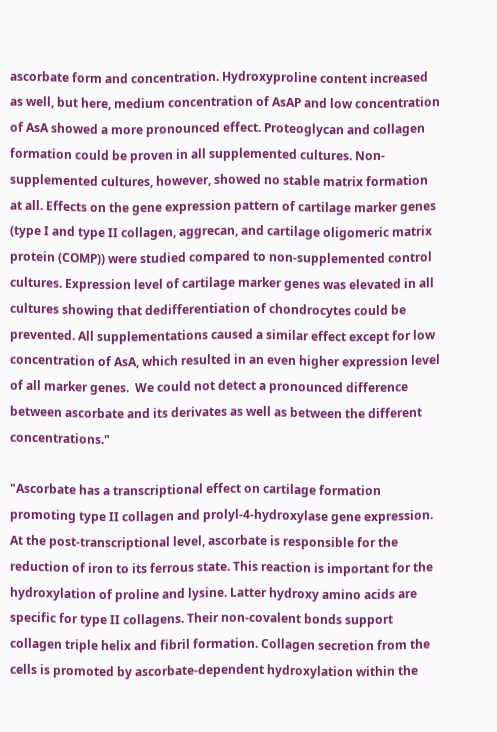ascorbate form and concentration. Hydroxyproline content increased as well, but here, medium concentration of AsAP and low concentration of AsA showed a more pronounced effect. Proteoglycan and collagen formation could be proven in all supplemented cultures. Non-supplemented cultures, however, showed no stable matrix formation at all. Effects on the gene expression pattern of cartilage marker genes (type I and type II collagen, aggrecan, and cartilage oligomeric matrix protein (COMP)) were studied compared to non-supplemented control cultures. Expression level of cartilage marker genes was elevated in all cultures showing that dedifferentiation of chondrocytes could be prevented. All supplementations caused a similar effect except for low concentration of AsA, which resulted in an even higher expression level of all marker genes.  We could not detect a pronounced difference between ascorbate and its derivates as well as between the different concentrations."

"Ascorbate has a transcriptional effect on cartilage formation promoting type II collagen and prolyl-4-hydroxylase gene expression. At the post-transcriptional level, ascorbate is responsible for the reduction of iron to its ferrous state. This reaction is important for the hydroxylation of proline and lysine. Latter hydroxy amino acids are specific for type II collagens. Their non-covalent bonds support collagen triple helix and fibril formation. Collagen secretion from the cells is promoted by ascorbate-dependent hydroxylation within the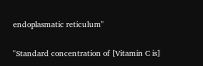endoplasmatic reticulum"

"Standard concentration of [Vitamin C is]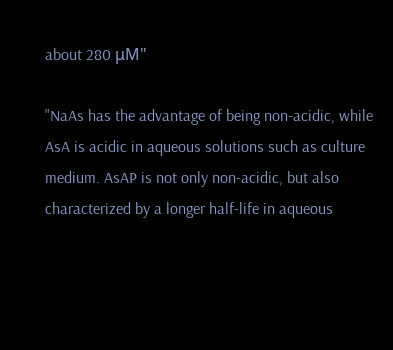about 280 μM"

"NaAs has the advantage of being non-acidic, while AsA is acidic in aqueous solutions such as culture medium. AsAP is not only non-acidic, but also characterized by a longer half-life in aqueous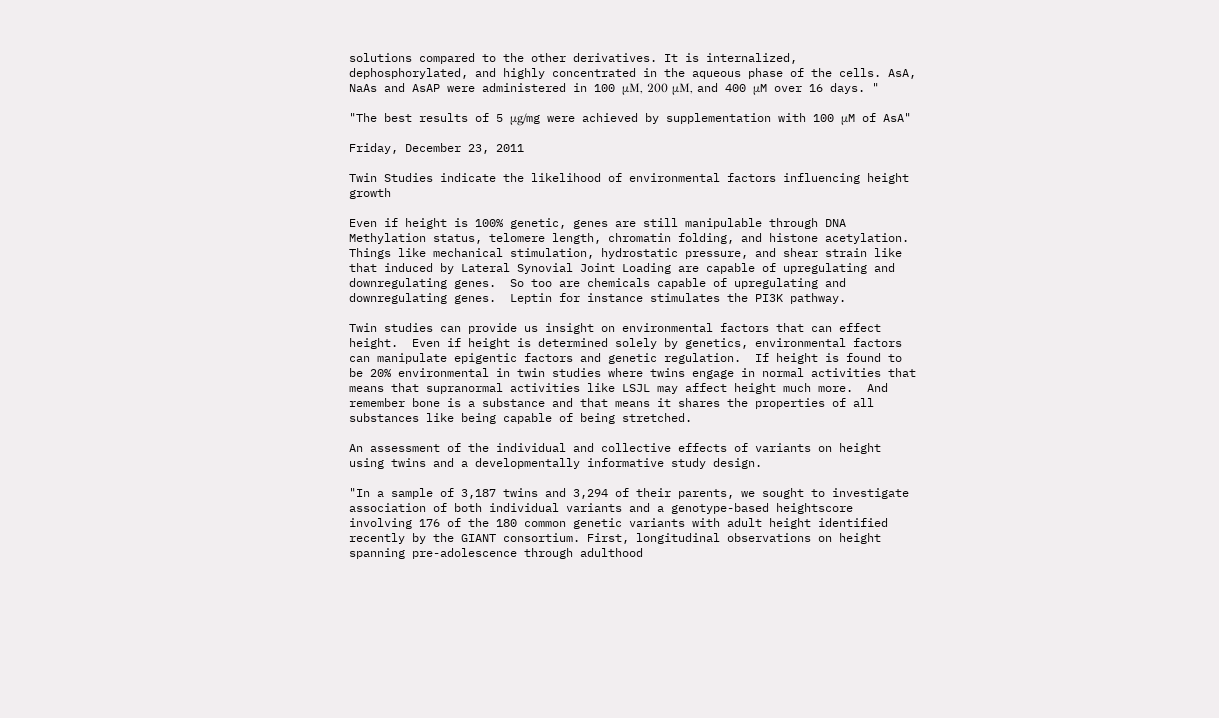solutions compared to the other derivatives. It is internalized, dephosphorylated, and highly concentrated in the aqueous phase of the cells. AsA, NaAs and AsAP were administered in 100 μM, 200 μM, and 400 μM over 16 days. "

"The best results of 5 μg/mg were achieved by supplementation with 100 μM of AsA"

Friday, December 23, 2011

Twin Studies indicate the likelihood of environmental factors influencing height growth

Even if height is 100% genetic, genes are still manipulable through DNA Methylation status, telomere length, chromatin folding, and histone acetylation. Things like mechanical stimulation, hydrostatic pressure, and shear strain like that induced by Lateral Synovial Joint Loading are capable of upregulating and downregulating genes.  So too are chemicals capable of upregulating and downregulating genes.  Leptin for instance stimulates the PI3K pathway.

Twin studies can provide us insight on environmental factors that can effect height.  Even if height is determined solely by genetics, environmental factors can manipulate epigentic factors and genetic regulation.  If height is found to be 20% environmental in twin studies where twins engage in normal activities that means that supranormal activities like LSJL may affect height much more.  And remember bone is a substance and that means it shares the properties of all substances like being capable of being stretched.

An assessment of the individual and collective effects of variants on height using twins and a developmentally informative study design.

"In a sample of 3,187 twins and 3,294 of their parents, we sought to investigate association of both individual variants and a genotype-based heightscore involving 176 of the 180 common genetic variants with adult height identified recently by the GIANT consortium. First, longitudinal observations on height spanning pre-adolescence through adulthood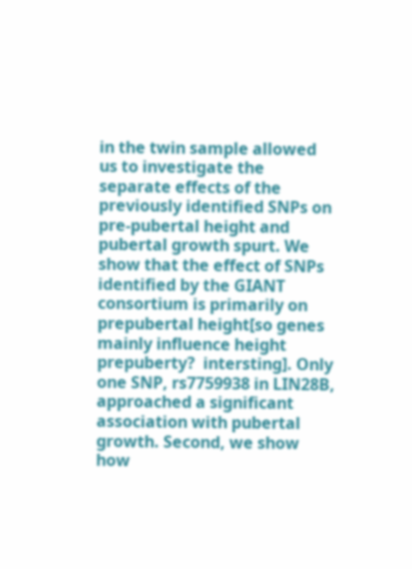in the twin sample allowed us to investigate the separate effects of the previously identified SNPs on pre-pubertal height and pubertal growth spurt. We show that the effect of SNPs identified by the GIANT consortium is primarily on prepubertal height[so genes mainly influence height prepuberty?  intersting]. Only one SNP, rs7759938 in LIN28B, approached a significant association with pubertal growth. Second, we show how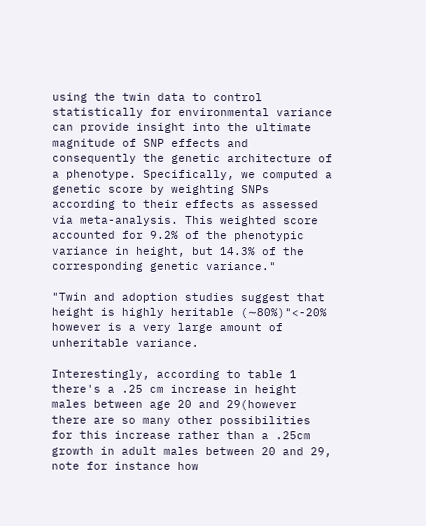using the twin data to control statistically for environmental variance can provide insight into the ultimate magnitude of SNP effects and consequently the genetic architecture of a phenotype. Specifically, we computed a genetic score by weighting SNPs according to their effects as assessed via meta-analysis. This weighted score accounted for 9.2% of the phenotypic variance in height, but 14.3% of the corresponding genetic variance."

"Twin and adoption studies suggest that height is highly heritable (∼80%)"<-20% however is a very large amount of unheritable variance.

Interestingly, according to table 1 there's a .25 cm increase in height males between age 20 and 29(however there are so many other possibilities for this increase rather than a .25cm growth in adult males between 20 and 29, note for instance how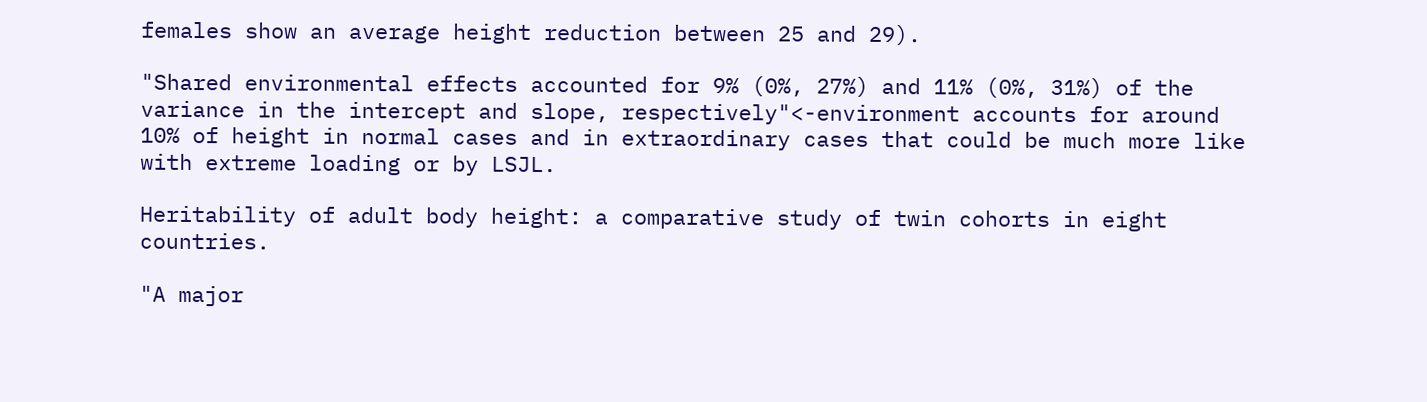females show an average height reduction between 25 and 29).

"Shared environmental effects accounted for 9% (0%, 27%) and 11% (0%, 31%) of the variance in the intercept and slope, respectively"<-environment accounts for around 10% of height in normal cases and in extraordinary cases that could be much more like with extreme loading or by LSJL.

Heritability of adult body height: a comparative study of twin cohorts in eight countries.

"A major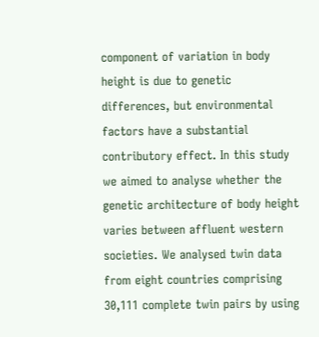component of variation in body height is due to genetic differences, but environmental factors have a substantial contributory effect. In this study we aimed to analyse whether the genetic architecture of body height varies between affluent western societies. We analysed twin data from eight countries comprising 30,111 complete twin pairs by using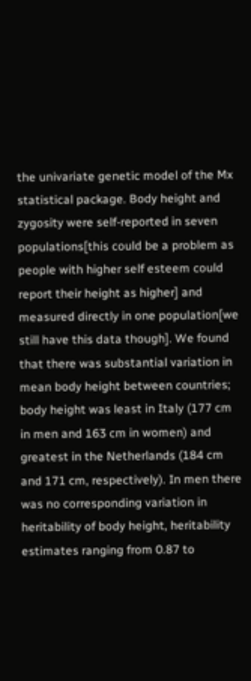the univariate genetic model of the Mx statistical package. Body height and zygosity were self-reported in seven populations[this could be a problem as people with higher self esteem could report their height as higher] and measured directly in one population[we still have this data though]. We found that there was substantial variation in mean body height between countries; body height was least in Italy (177 cm in men and 163 cm in women) and greatest in the Netherlands (184 cm and 171 cm, respectively). In men there was no corresponding variation in heritability of body height, heritability estimates ranging from 0.87 to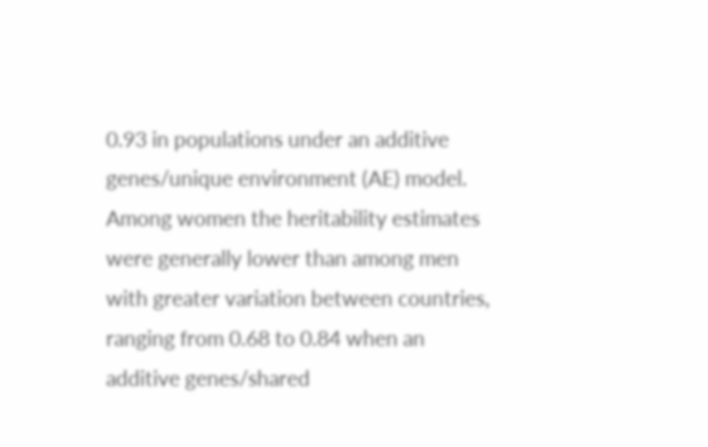0.93 in populations under an additive genes/unique environment (AE) model. Among women the heritability estimates were generally lower than among men with greater variation between countries, ranging from 0.68 to 0.84 when an additive genes/shared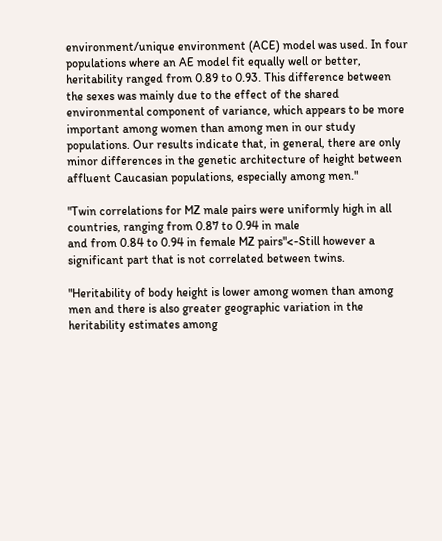environment/unique environment (ACE) model was used. In four populations where an AE model fit equally well or better, heritability ranged from 0.89 to 0.93. This difference between the sexes was mainly due to the effect of the shared environmental component of variance, which appears to be more important among women than among men in our study populations. Our results indicate that, in general, there are only minor differences in the genetic architecture of height between affluent Caucasian populations, especially among men."

"Twin correlations for MZ male pairs were uniformly high in all countries, ranging from 0.87 to 0.94 in male
and from 0.84 to 0.94 in female MZ pairs"<-Still however a significant part that is not correlated between twins.

"Heritability of body height is lower among women than among men and there is also greater geographic variation in the heritability estimates among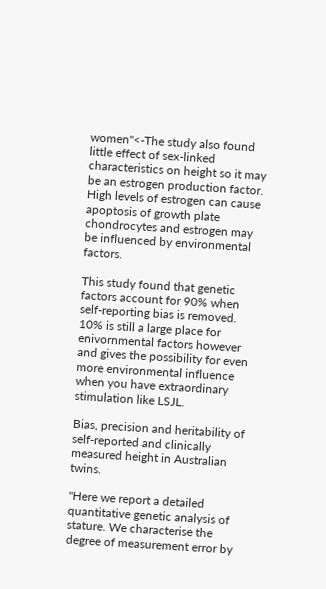women"<-The study also found little effect of sex-linked characteristics on height so it may be an estrogen production factor.  High levels of estrogen can cause apoptosis of growth plate chondrocytes and estrogen may be influenced by environmental factors.

This study found that genetic factors account for 90% when self-reporting bias is removed.  10% is still a large place for enivornmental factors however and gives the possibility for even more environmental influence when you have extraordinary stimulation like LSJL.

Bias, precision and heritability of self-reported and clinically measured height in Australian twins.

"Here we report a detailed quantitative genetic analysis of stature. We characterise the degree of measurement error by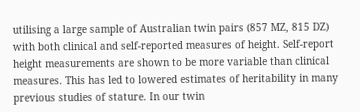utilising a large sample of Australian twin pairs (857 MZ, 815 DZ) with both clinical and self-reported measures of height. Self-report height measurements are shown to be more variable than clinical measures. This has led to lowered estimates of heritability in many previous studies of stature. In our twin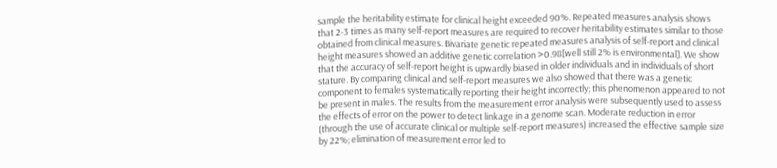sample the heritability estimate for clinical height exceeded 90%. Repeated measures analysis shows that 2-3 times as many self-report measures are required to recover heritability estimates similar to those obtained from clinical measures. Bivariate genetic repeated measures analysis of self-report and clinical height measures showed an additive genetic correlation >0.98[well still 2% is environmental]. We show that the accuracy of self-report height is upwardly biased in older individuals and in individuals of short stature. By comparing clinical and self-report measures we also showed that there was a genetic component to females systematically reporting their height incorrectly; this phenomenon appeared to not be present in males. The results from the measurement error analysis were subsequently used to assess the effects of error on the power to detect linkage in a genome scan. Moderate reduction in error (through the use of accurate clinical or multiple self-report measures) increased the effective sample size by 22%; elimination of measurement error led to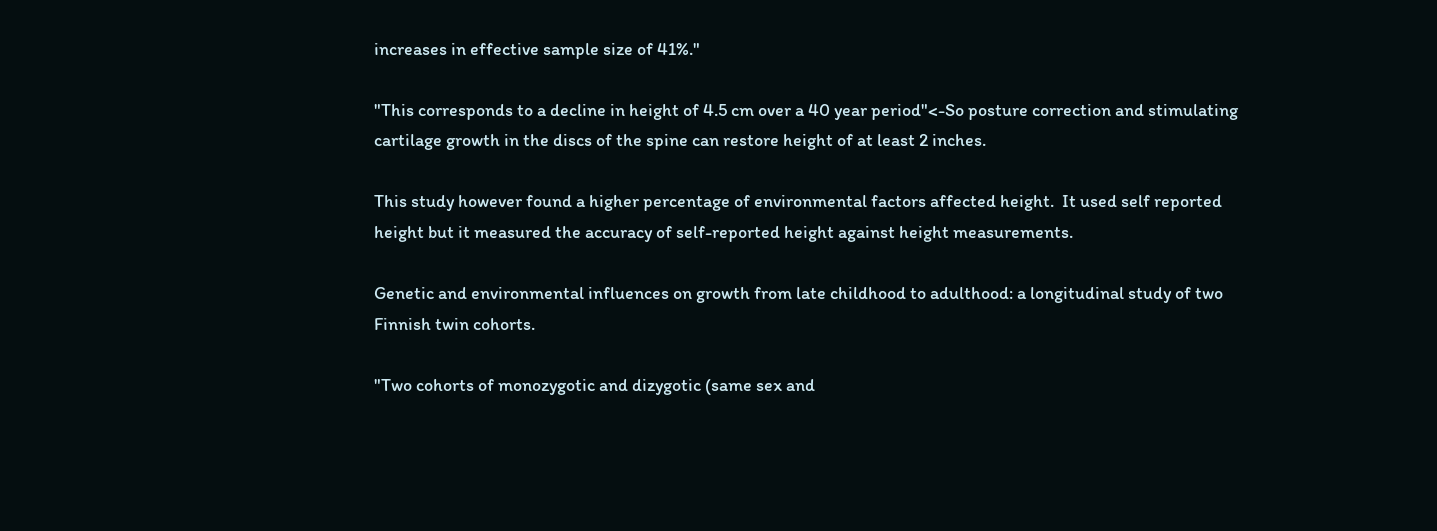increases in effective sample size of 41%."

"This corresponds to a decline in height of 4.5 cm over a 40 year period"<-So posture correction and stimulating cartilage growth in the discs of the spine can restore height of at least 2 inches.

This study however found a higher percentage of environmental factors affected height.  It used self reported height but it measured the accuracy of self-reported height against height measurements.

Genetic and environmental influences on growth from late childhood to adulthood: a longitudinal study of two Finnish twin cohorts.

"Two cohorts of monozygotic and dizygotic (same sex and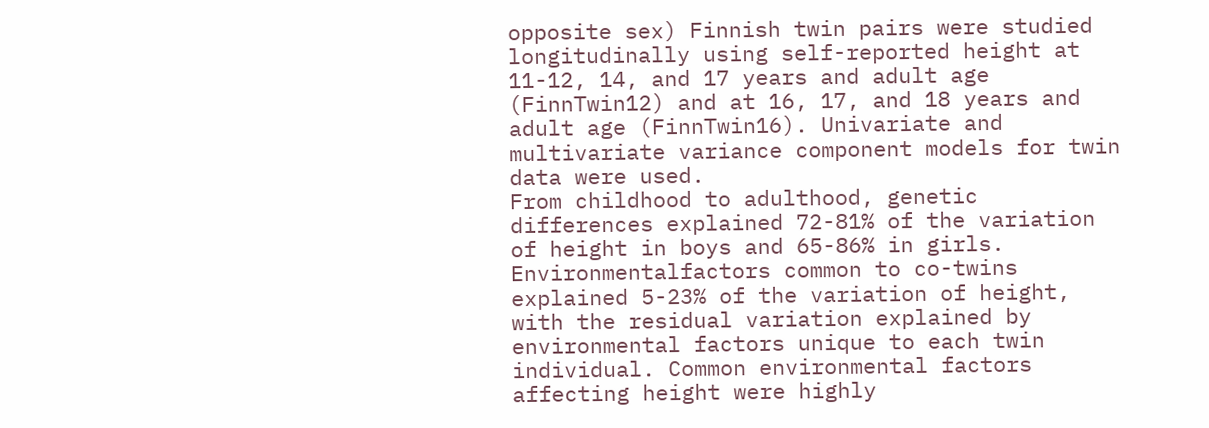opposite sex) Finnish twin pairs were studied longitudinally using self-reported height at 11-12, 14, and 17 years and adult age (FinnTwin12) and at 16, 17, and 18 years and adult age (FinnTwin16). Univariate and multivariate variance component models for twin data were used.
From childhood to adulthood, genetic differences explained 72-81% of the variation of height in boys and 65-86% in girls. Environmentalfactors common to co-twins explained 5-23% of the variation of height, with the residual variation explained by environmental factors unique to each twin individual. Common environmental factors affecting height were highly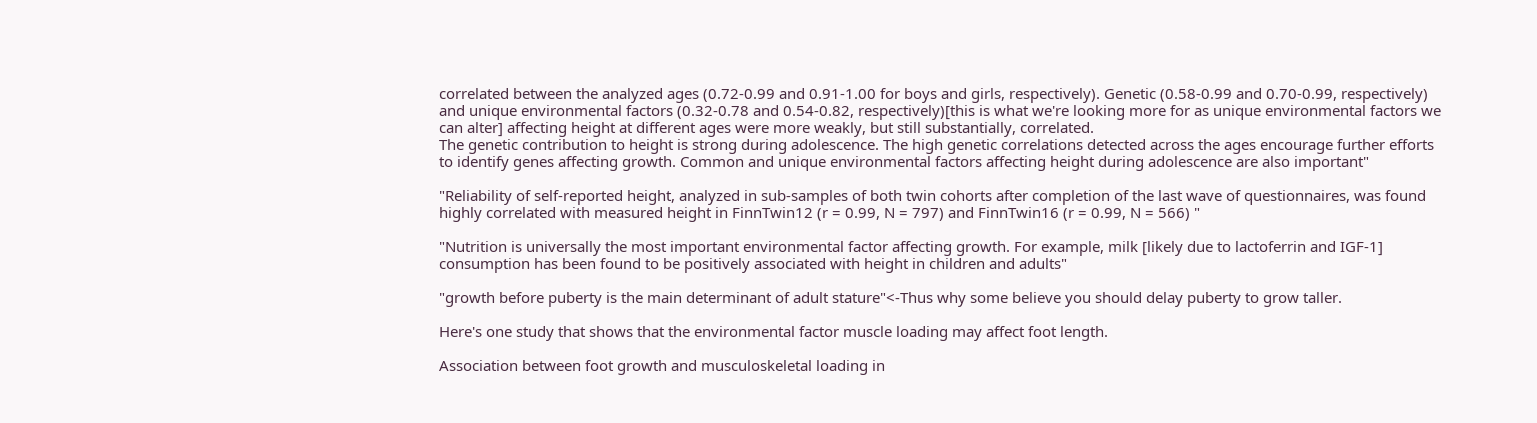correlated between the analyzed ages (0.72-0.99 and 0.91-1.00 for boys and girls, respectively). Genetic (0.58-0.99 and 0.70-0.99, respectively) and unique environmental factors (0.32-0.78 and 0.54-0.82, respectively)[this is what we're looking more for as unique environmental factors we can alter] affecting height at different ages were more weakly, but still substantially, correlated.
The genetic contribution to height is strong during adolescence. The high genetic correlations detected across the ages encourage further efforts to identify genes affecting growth. Common and unique environmental factors affecting height during adolescence are also important"

"Reliability of self-reported height, analyzed in sub-samples of both twin cohorts after completion of the last wave of questionnaires, was found highly correlated with measured height in FinnTwin12 (r = 0.99, N = 797) and FinnTwin16 (r = 0.99, N = 566) "

"Nutrition is universally the most important environmental factor affecting growth. For example, milk [likely due to lactoferrin and IGF-1] consumption has been found to be positively associated with height in children and adults"

"growth before puberty is the main determinant of adult stature"<-Thus why some believe you should delay puberty to grow taller.

Here's one study that shows that the environmental factor muscle loading may affect foot length.

Association between foot growth and musculoskeletal loading in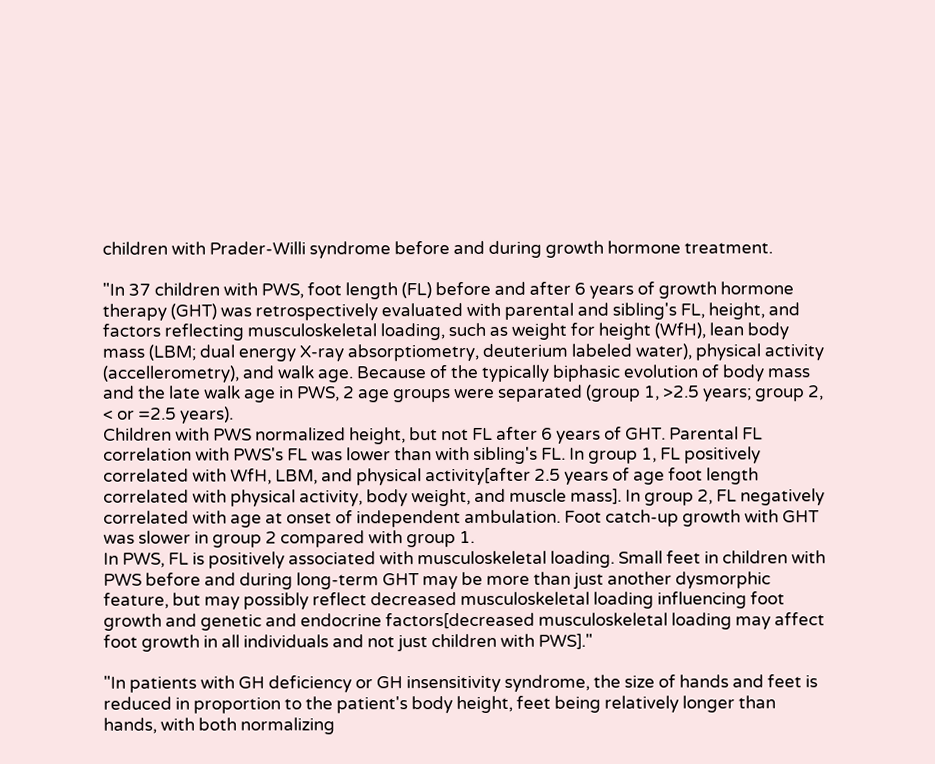children with Prader-Willi syndrome before and during growth hormone treatment.

"In 37 children with PWS, foot length (FL) before and after 6 years of growth hormone therapy (GHT) was retrospectively evaluated with parental and sibling's FL, height, and factors reflecting musculoskeletal loading, such as weight for height (WfH), lean body mass (LBM; dual energy X-ray absorptiometry, deuterium labeled water), physical activity (accellerometry), and walk age. Because of the typically biphasic evolution of body mass and the late walk age in PWS, 2 age groups were separated (group 1, >2.5 years; group 2, < or =2.5 years).
Children with PWS normalized height, but not FL after 6 years of GHT. Parental FL correlation with PWS's FL was lower than with sibling's FL. In group 1, FL positively correlated with WfH, LBM, and physical activity[after 2.5 years of age foot length correlated with physical activity, body weight, and muscle mass]. In group 2, FL negatively correlated with age at onset of independent ambulation. Foot catch-up growth with GHT was slower in group 2 compared with group 1.
In PWS, FL is positively associated with musculoskeletal loading. Small feet in children with PWS before and during long-term GHT may be more than just another dysmorphic feature, but may possibly reflect decreased musculoskeletal loading influencing foot growth and genetic and endocrine factors[decreased musculoskeletal loading may affect foot growth in all individuals and not just children with PWS]."

"In patients with GH deficiency or GH insensitivity syndrome, the size of hands and feet is reduced in proportion to the patient's body height, feet being relatively longer than hands, with both normalizing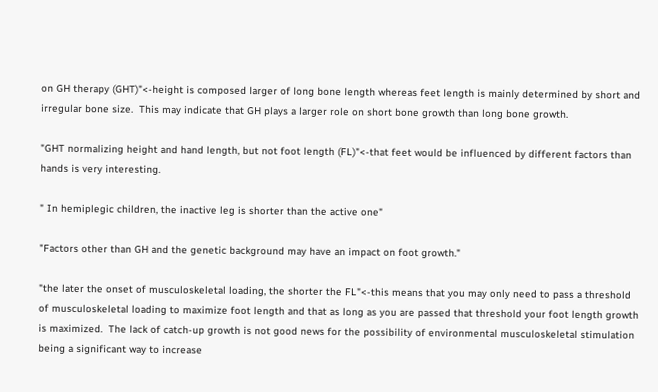on GH therapy (GHT)"<-height is composed larger of long bone length whereas feet length is mainly determined by short and irregular bone size.  This may indicate that GH plays a larger role on short bone growth than long bone growth.

"GHT normalizing height and hand length, but not foot length (FL)"<-that feet would be influenced by different factors than hands is very interesting.

" In hemiplegic children, the inactive leg is shorter than the active one"

"Factors other than GH and the genetic background may have an impact on foot growth."

"the later the onset of musculoskeletal loading, the shorter the FL"<-this means that you may only need to pass a threshold of musculoskeletal loading to maximize foot length and that as long as you are passed that threshold your foot length growth is maximized.  The lack of catch-up growth is not good news for the possibility of environmental musculoskeletal stimulation being a significant way to increase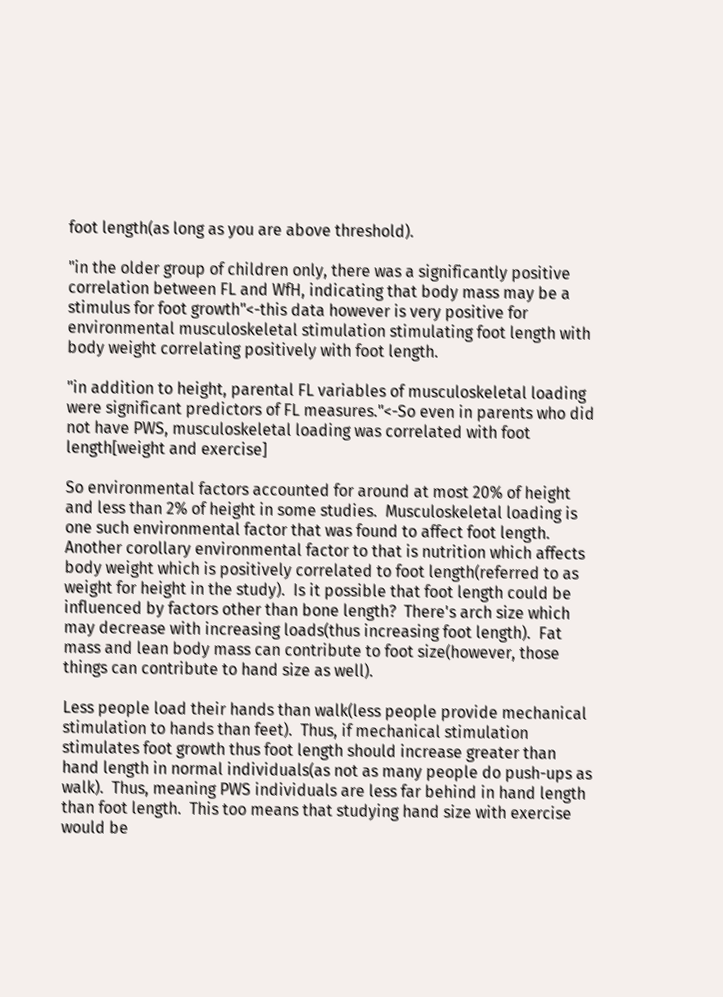foot length(as long as you are above threshold).

"in the older group of children only, there was a significantly positive correlation between FL and WfH, indicating that body mass may be a stimulus for foot growth"<-this data however is very positive for environmental musculoskeletal stimulation stimulating foot length with body weight correlating positively with foot length.

"in addition to height, parental FL variables of musculoskeletal loading were significant predictors of FL measures."<-So even in parents who did not have PWS, musculoskeletal loading was correlated with foot length[weight and exercise]

So environmental factors accounted for around at most 20% of height and less than 2% of height in some studies.  Musculoskeletal loading is one such environmental factor that was found to affect foot length.  Another corollary environmental factor to that is nutrition which affects body weight which is positively correlated to foot length(referred to as weight for height in the study).  Is it possible that foot length could be influenced by factors other than bone length?  There's arch size which may decrease with increasing loads(thus increasing foot length).  Fat mass and lean body mass can contribute to foot size(however, those things can contribute to hand size as well).

Less people load their hands than walk(less people provide mechanical stimulation to hands than feet).  Thus, if mechanical stimulation stimulates foot growth thus foot length should increase greater than hand length in normal individuals(as not as many people do push-ups as walk).  Thus, meaning PWS individuals are less far behind in hand length than foot length.  This too means that studying hand size with exercise would be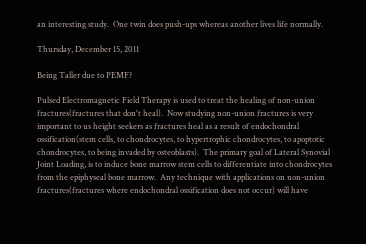an interesting study.  One twin does push-ups whereas another lives life normally.

Thursday, December 15, 2011

Being Taller due to PEMF?

Pulsed Electromagnetic Field Therapy is used to treat the healing of non-union fractures(fractures that don't heal).  Now studying non-union fractures is very important to us height seekers as fractures heal as a result of endochondral ossification(stem cells, to chondrocytes, to hypertrophic chondrocytes, to apoptotic chondrocytes, to being invaded by osteoblasts).  The primary goal of Lateral Synovial Joint Loading, is to induce bone marrow stem cells to differentiate into chondrocytes from the epiphyseal bone marrow.  Any technique with applications on non-union fractures(fractures where endochondral ossification does not occur) will have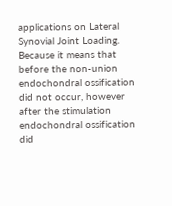applications on Lateral Synovial Joint Loading.  Because it means that before the non-union endochondral ossification did not occur, however after the stimulation endochondral ossification did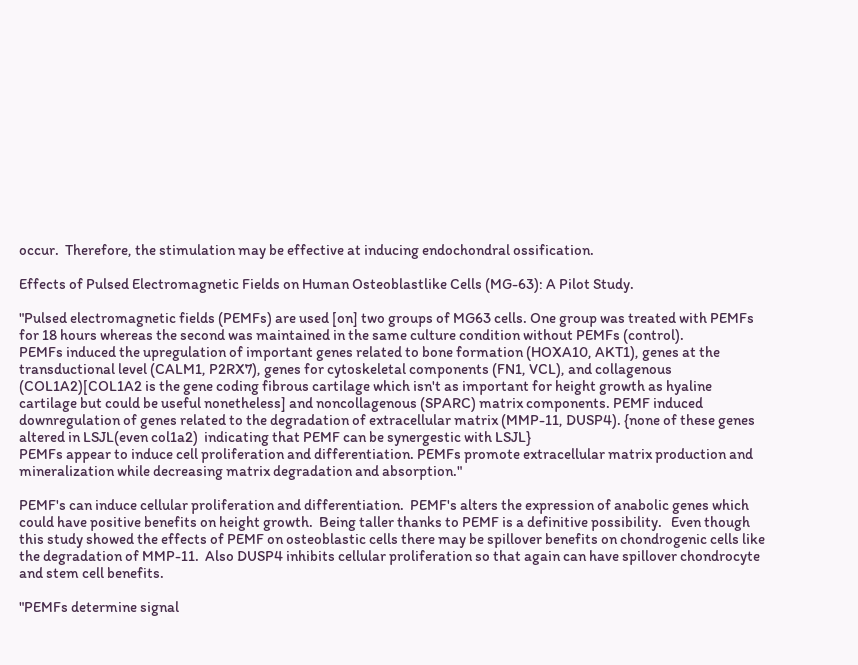occur.  Therefore, the stimulation may be effective at inducing endochondral ossification.

Effects of Pulsed Electromagnetic Fields on Human Osteoblastlike Cells (MG-63): A Pilot Study.

"Pulsed electromagnetic fields (PEMFs) are used [on] two groups of MG63 cells. One group was treated with PEMFs for 18 hours whereas the second was maintained in the same culture condition without PEMFs (control).
PEMFs induced the upregulation of important genes related to bone formation (HOXA10, AKT1), genes at the transductional level (CALM1, P2RX7), genes for cytoskeletal components (FN1, VCL), and collagenous (COL1A2)[COL1A2 is the gene coding fibrous cartilage which isn't as important for height growth as hyaline cartilage but could be useful nonetheless] and noncollagenous (SPARC) matrix components. PEMF induced downregulation of genes related to the degradation of extracellular matrix (MMP-11, DUSP4). {none of these genes altered in LSJL(even col1a2)  indicating that PEMF can be synergestic with LSJL}
PEMFs appear to induce cell proliferation and differentiation. PEMFs promote extracellular matrix production and mineralization while decreasing matrix degradation and absorption."

PEMF's can induce cellular proliferation and differentiation.  PEMF's alters the expression of anabolic genes which could have positive benefits on height growth.  Being taller thanks to PEMF is a definitive possibility.   Even though this study showed the effects of PEMF on osteoblastic cells there may be spillover benefits on chondrogenic cells like the degradation of MMP-11.  Also DUSP4 inhibits cellular proliferation so that again can have spillover chondrocyte and stem cell benefits.

"PEMFs determine signal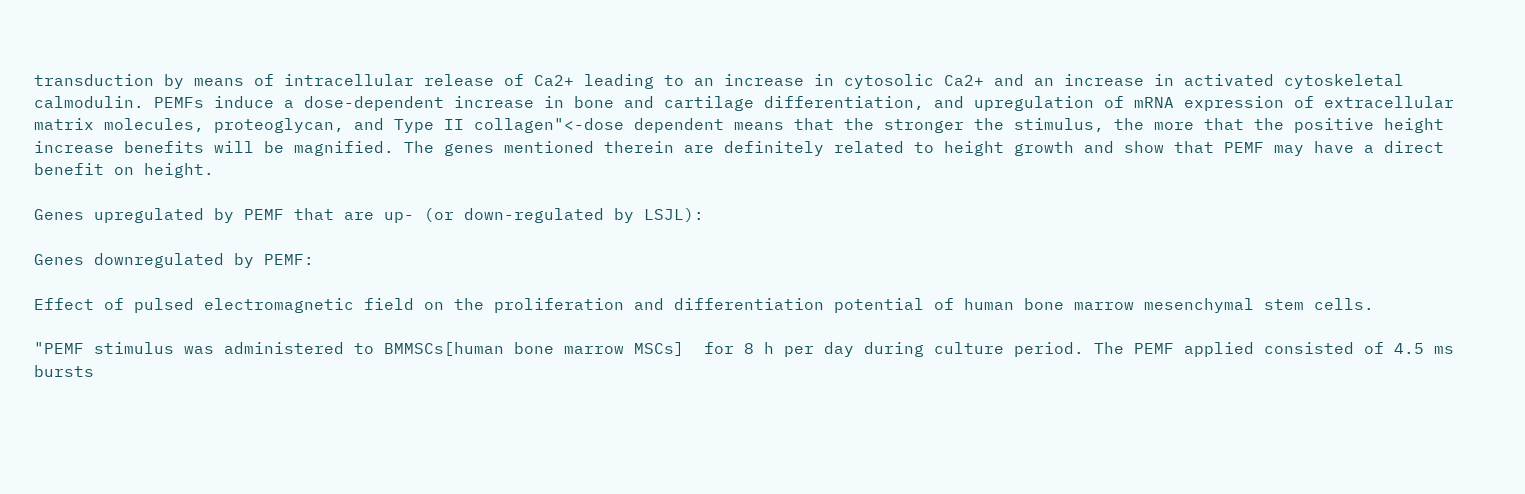transduction by means of intracellular release of Ca2+ leading to an increase in cytosolic Ca2+ and an increase in activated cytoskeletal calmodulin. PEMFs induce a dose-dependent increase in bone and cartilage differentiation, and upregulation of mRNA expression of extracellular matrix molecules, proteoglycan, and Type II collagen"<-dose dependent means that the stronger the stimulus, the more that the positive height increase benefits will be magnified. The genes mentioned therein are definitely related to height growth and show that PEMF may have a direct benefit on height.

Genes upregulated by PEMF that are up- (or down-regulated by LSJL):

Genes downregulated by PEMF:

Effect of pulsed electromagnetic field on the proliferation and differentiation potential of human bone marrow mesenchymal stem cells.

"PEMF stimulus was administered to BMMSCs[human bone marrow MSCs]  for 8 h per day during culture period. The PEMF applied consisted of 4.5 ms bursts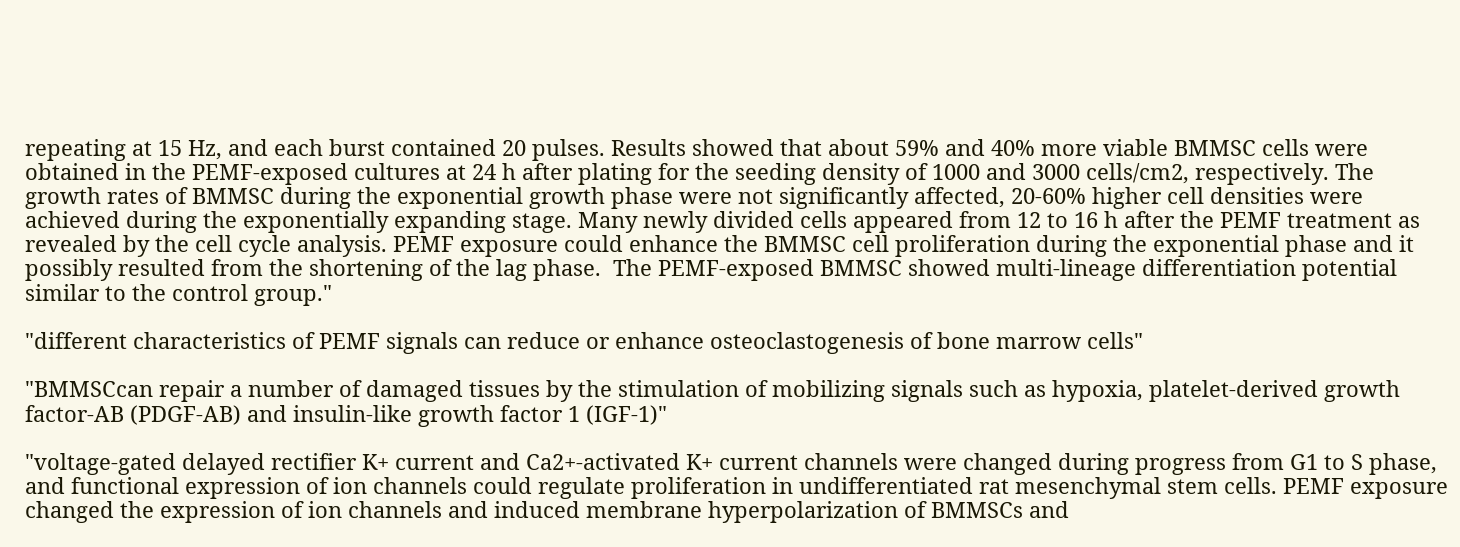repeating at 15 Hz, and each burst contained 20 pulses. Results showed that about 59% and 40% more viable BMMSC cells were obtained in the PEMF-exposed cultures at 24 h after plating for the seeding density of 1000 and 3000 cells/cm2, respectively. The growth rates of BMMSC during the exponential growth phase were not significantly affected, 20-60% higher cell densities were achieved during the exponentially expanding stage. Many newly divided cells appeared from 12 to 16 h after the PEMF treatment as revealed by the cell cycle analysis. PEMF exposure could enhance the BMMSC cell proliferation during the exponential phase and it possibly resulted from the shortening of the lag phase.  The PEMF-exposed BMMSC showed multi-lineage differentiation potential similar to the control group."

"different characteristics of PEMF signals can reduce or enhance osteoclastogenesis of bone marrow cells"

"BMMSCcan repair a number of damaged tissues by the stimulation of mobilizing signals such as hypoxia, platelet-derived growth factor-AB (PDGF-AB) and insulin-like growth factor 1 (IGF-1)"

"voltage-gated delayed rectifier K+ current and Ca2+-activated K+ current channels were changed during progress from G1 to S phase, and functional expression of ion channels could regulate proliferation in undifferentiated rat mesenchymal stem cells. PEMF exposure changed the expression of ion channels and induced membrane hyperpolarization of BMMSCs and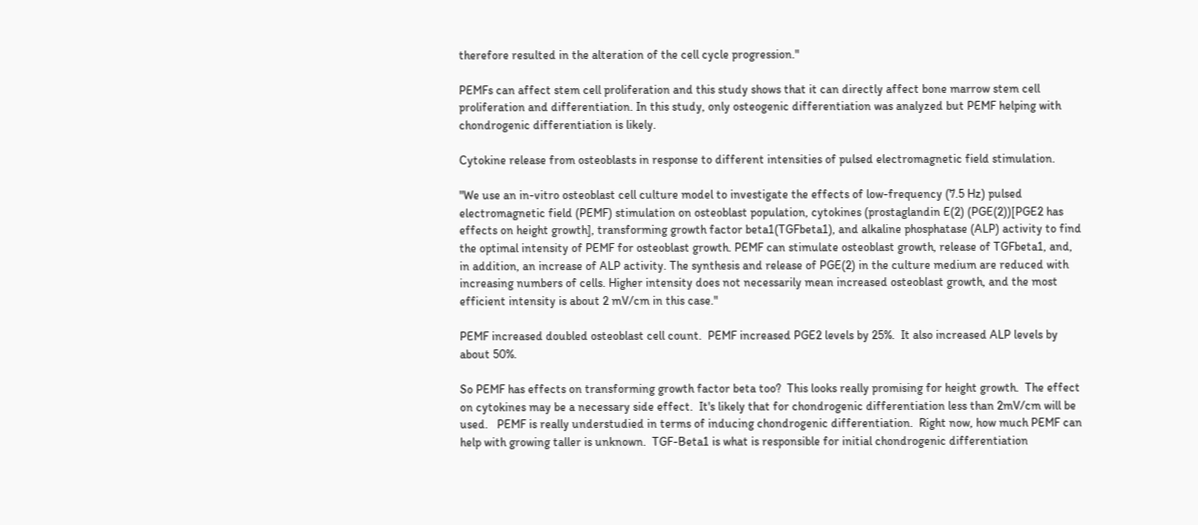therefore resulted in the alteration of the cell cycle progression."

PEMFs can affect stem cell proliferation and this study shows that it can directly affect bone marrow stem cell proliferation and differentiation. In this study, only osteogenic differentiation was analyzed but PEMF helping with chondrogenic differentiation is likely.

Cytokine release from osteoblasts in response to different intensities of pulsed electromagnetic field stimulation.

"We use an in-vitro osteoblast cell culture model to investigate the effects of low-frequency (7.5 Hz) pulsed electromagnetic field (PEMF) stimulation on osteoblast population, cytokines (prostaglandin E(2) (PGE(2))[PGE2 has effects on height growth], transforming growth factor beta1(TGFbeta1), and alkaline phosphatase (ALP) activity to find the optimal intensity of PEMF for osteoblast growth. PEMF can stimulate osteoblast growth, release of TGFbeta1, and, in addition, an increase of ALP activity. The synthesis and release of PGE(2) in the culture medium are reduced with increasing numbers of cells. Higher intensity does not necessarily mean increased osteoblast growth, and the most efficient intensity is about 2 mV/cm in this case."

PEMF increased doubled osteoblast cell count.  PEMF increased PGE2 levels by 25%.  It also increased ALP levels by about 50%.

So PEMF has effects on transforming growth factor beta too?  This looks really promising for height growth.  The effect on cytokines may be a necessary side effect.  It's likely that for chondrogenic differentiation less than 2mV/cm will be used.   PEMF is really understudied in terms of inducing chondrogenic differentiation.  Right now, how much PEMF can help with growing taller is unknown.  TGF-Beta1 is what is responsible for initial chondrogenic differentiation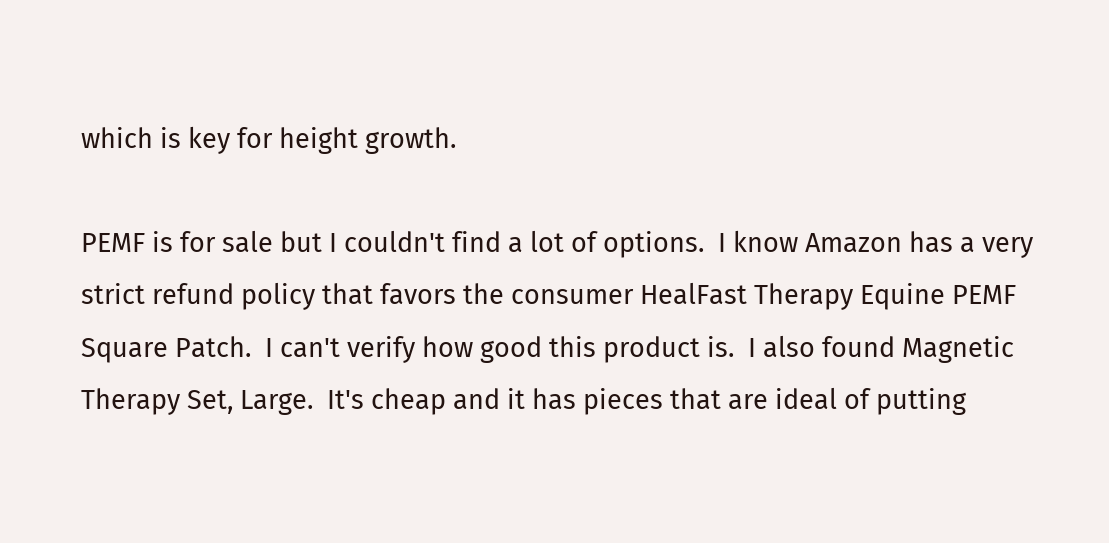which is key for height growth.

PEMF is for sale but I couldn't find a lot of options.  I know Amazon has a very strict refund policy that favors the consumer HealFast Therapy Equine PEMF Square Patch.  I can't verify how good this product is.  I also found Magnetic Therapy Set, Large.  It's cheap and it has pieces that are ideal of putting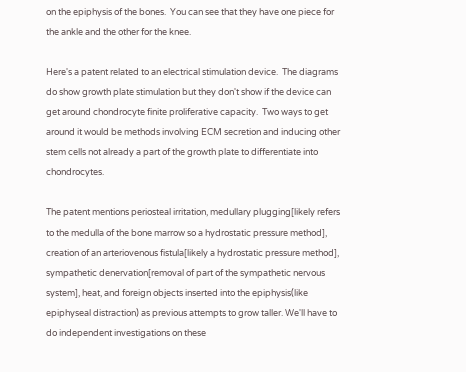on the epiphysis of the bones.  You can see that they have one piece for the ankle and the other for the knee.

Here's a patent related to an electrical stimulation device.  The diagrams do show growth plate stimulation but they don't show if the device can get around chondrocyte finite proliferative capacity.  Two ways to get around it would be methods involving ECM secretion and inducing other stem cells not already a part of the growth plate to differentiate into chondrocytes.

The patent mentions periosteal irritation, medullary plugging[likely refers to the medulla of the bone marrow so a hydrostatic pressure method], creation of an arteriovenous fistula[likely a hydrostatic pressure method], sympathetic denervation[removal of part of the sympathetic nervous system], heat, and foreign objects inserted into the epiphysis(like epiphyseal distraction) as previous attempts to grow taller. We'll have to do independent investigations on these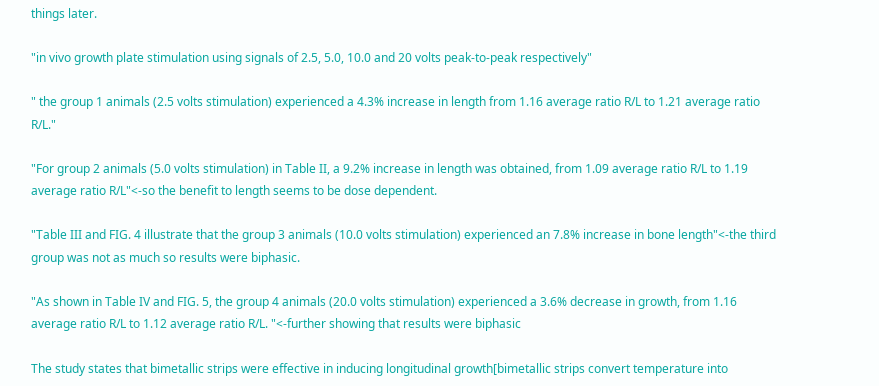things later.

"in vivo growth plate stimulation using signals of 2.5, 5.0, 10.0 and 20 volts peak-to-peak respectively"

" the group 1 animals (2.5 volts stimulation) experienced a 4.3% increase in length from 1.16 average ratio R/L to 1.21 average ratio R/L."

"For group 2 animals (5.0 volts stimulation) in Table II, a 9.2% increase in length was obtained, from 1.09 average ratio R/L to 1.19 average ratio R/L"<-so the benefit to length seems to be dose dependent.

"Table III and FIG. 4 illustrate that the group 3 animals (10.0 volts stimulation) experienced an 7.8% increase in bone length"<-the third group was not as much so results were biphasic.

"As shown in Table IV and FIG. 5, the group 4 animals (20.0 volts stimulation) experienced a 3.6% decrease in growth, from 1.16 average ratio R/L to 1.12 average ratio R/L. "<-further showing that results were biphasic

The study states that bimetallic strips were effective in inducing longitudinal growth[bimetallic strips convert temperature into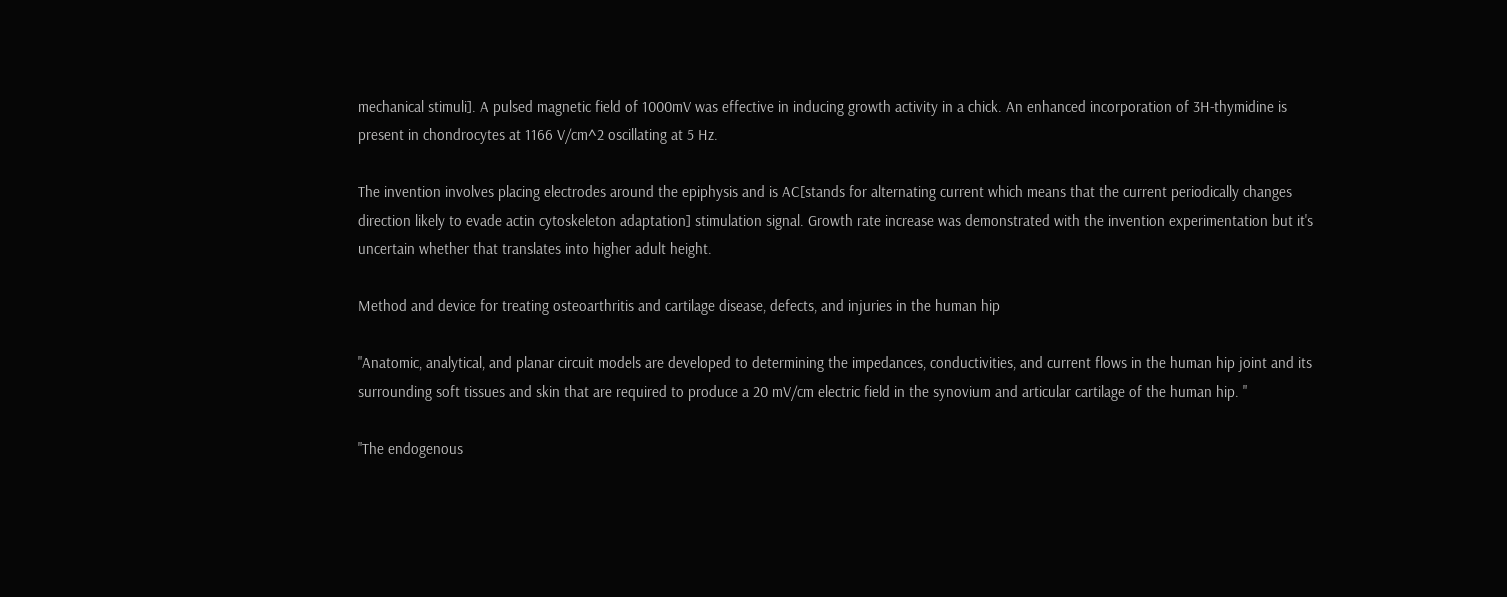mechanical stimuli]. A pulsed magnetic field of 1000mV was effective in inducing growth activity in a chick. An enhanced incorporation of 3H-thymidine is present in chondrocytes at 1166 V/cm^2 oscillating at 5 Hz.

The invention involves placing electrodes around the epiphysis and is AC[stands for alternating current which means that the current periodically changes direction likely to evade actin cytoskeleton adaptation] stimulation signal. Growth rate increase was demonstrated with the invention experimentation but it's uncertain whether that translates into higher adult height.

Method and device for treating osteoarthritis and cartilage disease, defects, and injuries in the human hip

"Anatomic, analytical, and planar circuit models are developed to determining the impedances, conductivities, and current flows in the human hip joint and its surrounding soft tissues and skin that are required to produce a 20 mV/cm electric field in the synovium and articular cartilage of the human hip. "

"The endogenous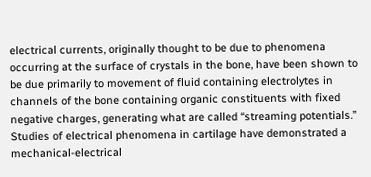electrical currents, originally thought to be due to phenomena occurring at the surface of crystals in the bone, have been shown to be due primarily to movement of fluid containing electrolytes in channels of the bone containing organic constituents with fixed negative charges, generating what are called “streaming potentials.” Studies of electrical phenomena in cartilage have demonstrated a mechanical-electrical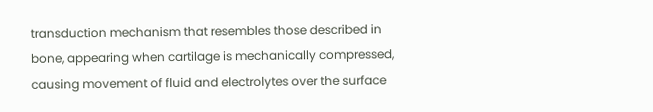transduction mechanism that resembles those described in bone, appearing when cartilage is mechanically compressed, causing movement of fluid and electrolytes over the surface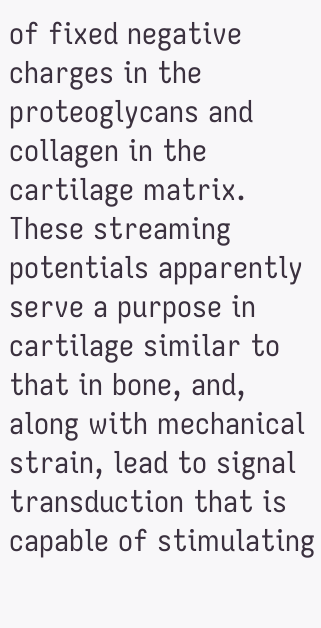of fixed negative charges in the proteoglycans and collagen in the cartilage matrix. These streaming potentials apparently serve a purpose in cartilage similar to that in bone, and, along with mechanical strain, lead to signal transduction that is capable of stimulating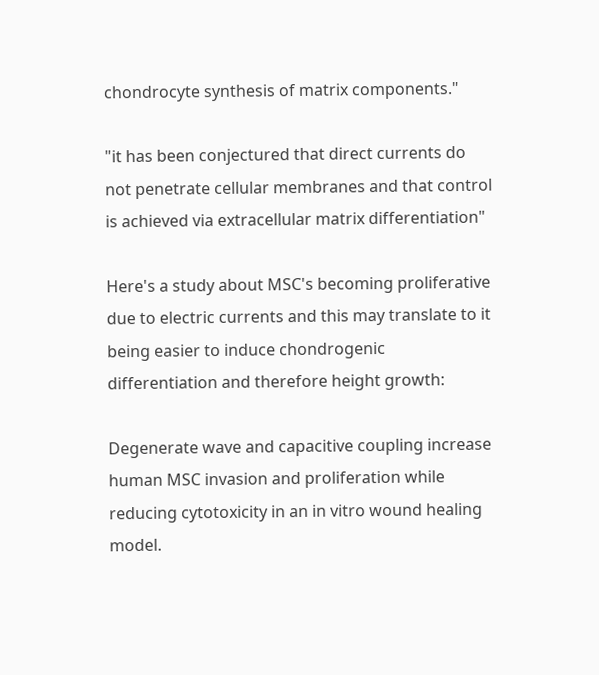chondrocyte synthesis of matrix components."

"it has been conjectured that direct currents do not penetrate cellular membranes and that control is achieved via extracellular matrix differentiation"

Here's a study about MSC's becoming proliferative due to electric currents and this may translate to it being easier to induce chondrogenic differentiation and therefore height growth:

Degenerate wave and capacitive coupling increase human MSC invasion and proliferation while reducing cytotoxicity in an in vitro wound healing model.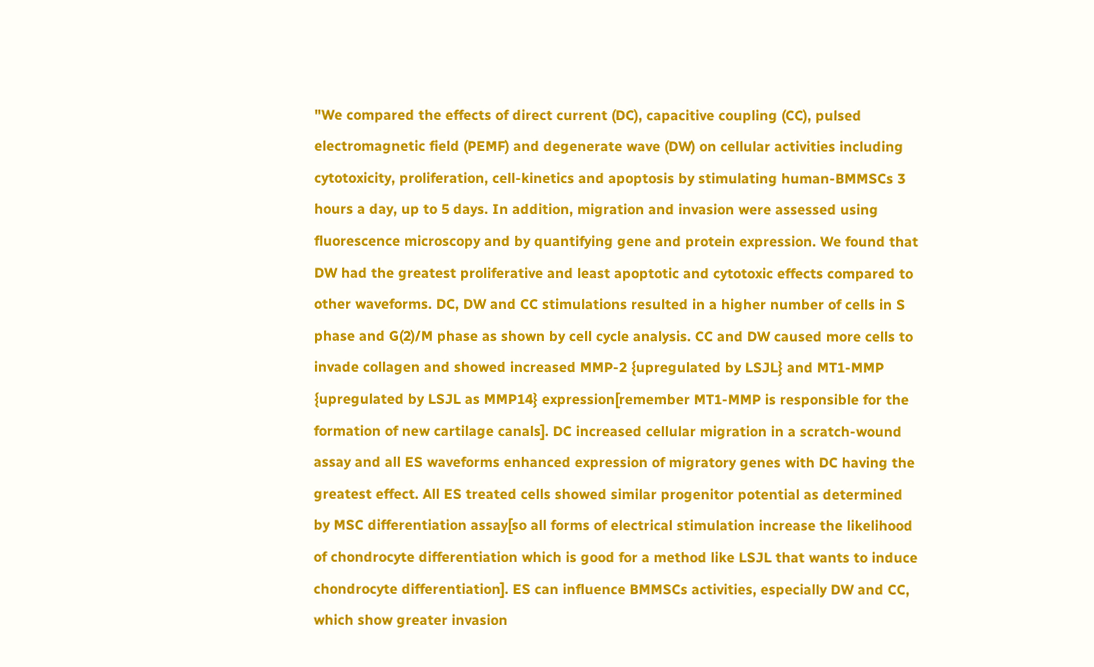"We compared the effects of direct current (DC), capacitive coupling (CC), pulsed electromagnetic field (PEMF) and degenerate wave (DW) on cellular activities including cytotoxicity, proliferation, cell-kinetics and apoptosis by stimulating human-BMMSCs 3 hours a day, up to 5 days. In addition, migration and invasion were assessed using fluorescence microscopy and by quantifying gene and protein expression. We found that DW had the greatest proliferative and least apoptotic and cytotoxic effects compared to other waveforms. DC, DW and CC stimulations resulted in a higher number of cells in S phase and G(2)/M phase as shown by cell cycle analysis. CC and DW caused more cells to invade collagen and showed increased MMP-2 {upregulated by LSJL} and MT1-MMP {upregulated by LSJL as MMP14} expression[remember MT1-MMP is responsible for the formation of new cartilage canals]. DC increased cellular migration in a scratch-wound assay and all ES waveforms enhanced expression of migratory genes with DC having the greatest effect. All ES treated cells showed similar progenitor potential as determined by MSC differentiation assay[so all forms of electrical stimulation increase the likelihood of chondrocyte differentiation which is good for a method like LSJL that wants to induce chondrocyte differentiation]. ES can influence BMMSCs activities, especially DW and CC, which show greater invasion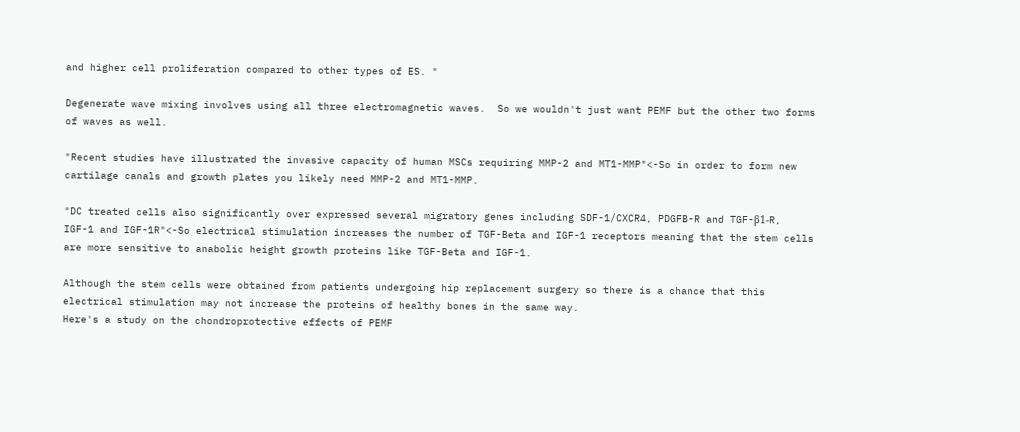and higher cell proliferation compared to other types of ES. "

Degenerate wave mixing involves using all three electromagnetic waves.  So we wouldn't just want PEMF but the other two forms of waves as well.

"Recent studies have illustrated the invasive capacity of human MSCs requiring MMP-2 and MT1-MMP"<-So in order to form new cartilage canals and growth plates you likely need MMP-2 and MT1-MMP.

"DC treated cells also significantly over expressed several migratory genes including SDF-1/CXCR4, PDGFB-R and TGF-β1-R, IGF-1 and IGF-1R"<-So electrical stimulation increases the number of TGF-Beta and IGF-1 receptors meaning that the stem cells are more sensitive to anabolic height growth proteins like TGF-Beta and IGF-1.

Although the stem cells were obtained from patients undergoing hip replacement surgery so there is a chance that this electrical stimulation may not increase the proteins of healthy bones in the same way.
Here's a study on the chondroprotective effects of PEMF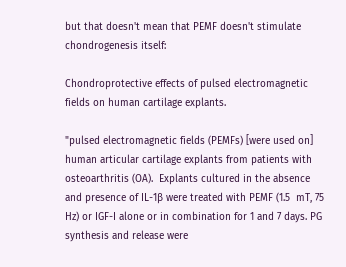but that doesn't mean that PEMF doesn't stimulate chondrogenesis itself:

Chondroprotective effects of pulsed electromagnetic fields on human cartilage explants.

"pulsed electromagnetic fields (PEMFs) [were used on] human articular cartilage explants from patients with osteoarthritis (OA).  Explants cultured in the absence and presence of IL-1β were treated with PEMF (1.5  mT, 75  Hz) or IGF-I alone or in combination for 1 and 7 days. PG synthesis and release were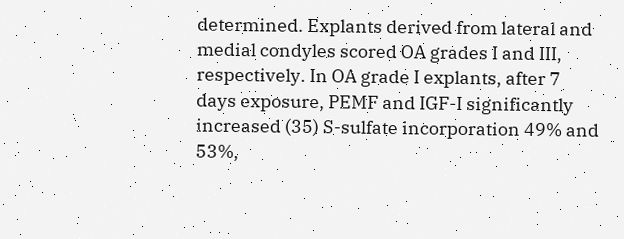determined. Explants derived from lateral and medial condyles scored OA grades I and III, respectively. In OA grade I explants, after 7 days exposure, PEMF and IGF-I significantly increased (35) S-sulfate incorporation 49% and 53%,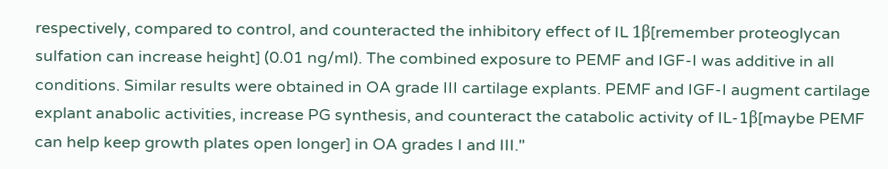respectively, compared to control, and counteracted the inhibitory effect of IL 1β[remember proteoglycan sulfation can increase height] (0.01 ng/ml). The combined exposure to PEMF and IGF-I was additive in all conditions. Similar results were obtained in OA grade III cartilage explants. PEMF and IGF-I augment cartilage explant anabolic activities, increase PG synthesis, and counteract the catabolic activity of IL-1β[maybe PEMF can help keep growth plates open longer] in OA grades I and III."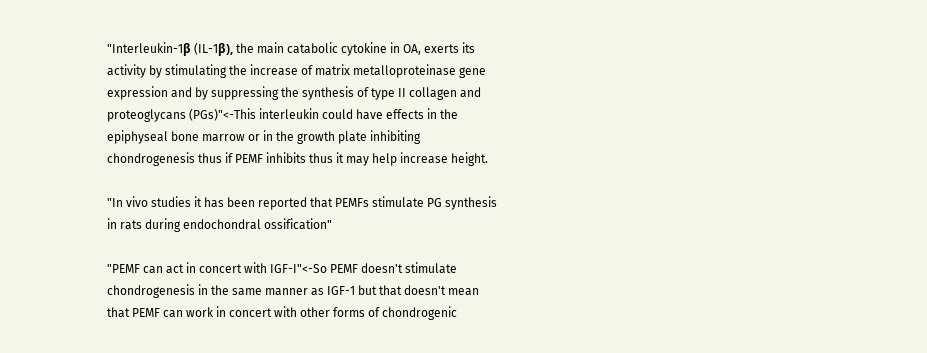"Interleukin-1β (IL-1β), the main catabolic cytokine in OA, exerts its activity by stimulating the increase of matrix metalloproteinase gene expression and by suppressing the synthesis of type II collagen and proteoglycans (PGs)"<-This interleukin could have effects in the epiphyseal bone marrow or in the growth plate inhibiting chondrogenesis thus if PEMF inhibits thus it may help increase height.

"In vivo studies it has been reported that PEMFs stimulate PG synthesis in rats during endochondral ossification"

"PEMF can act in concert with IGF-I"<-So PEMF doesn't stimulate chondrogenesis in the same manner as IGF-1 but that doesn't mean that PEMF can work in concert with other forms of chondrogenic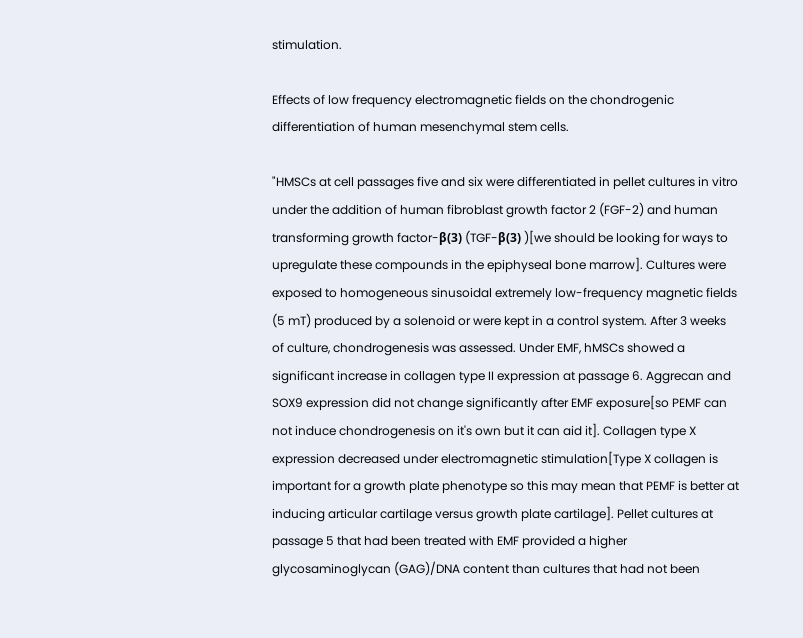stimulation.

Effects of low frequency electromagnetic fields on the chondrogenic differentiation of human mesenchymal stem cells.

"HMSCs at cell passages five and six were differentiated in pellet cultures in vitro under the addition of human fibroblast growth factor 2 (FGF-2) and human transforming growth factor-β(3) (TGF-β(3) )[we should be looking for ways to upregulate these compounds in the epiphyseal bone marrow]. Cultures were exposed to homogeneous sinusoidal extremely low-frequency magnetic fields (5 mT) produced by a solenoid or were kept in a control system. After 3 weeks of culture, chondrogenesis was assessed. Under EMF, hMSCs showed a significant increase in collagen type II expression at passage 6. Aggrecan and SOX9 expression did not change significantly after EMF exposure[so PEMF can not induce chondrogenesis on it's own but it can aid it]. Collagen type X expression decreased under electromagnetic stimulation[Type X collagen is important for a growth plate phenotype so this may mean that PEMF is better at inducing articular cartilage versus growth plate cartilage]. Pellet cultures at passage 5 that had been treated with EMF provided a higher glycosaminoglycan (GAG)/DNA content than cultures that had not been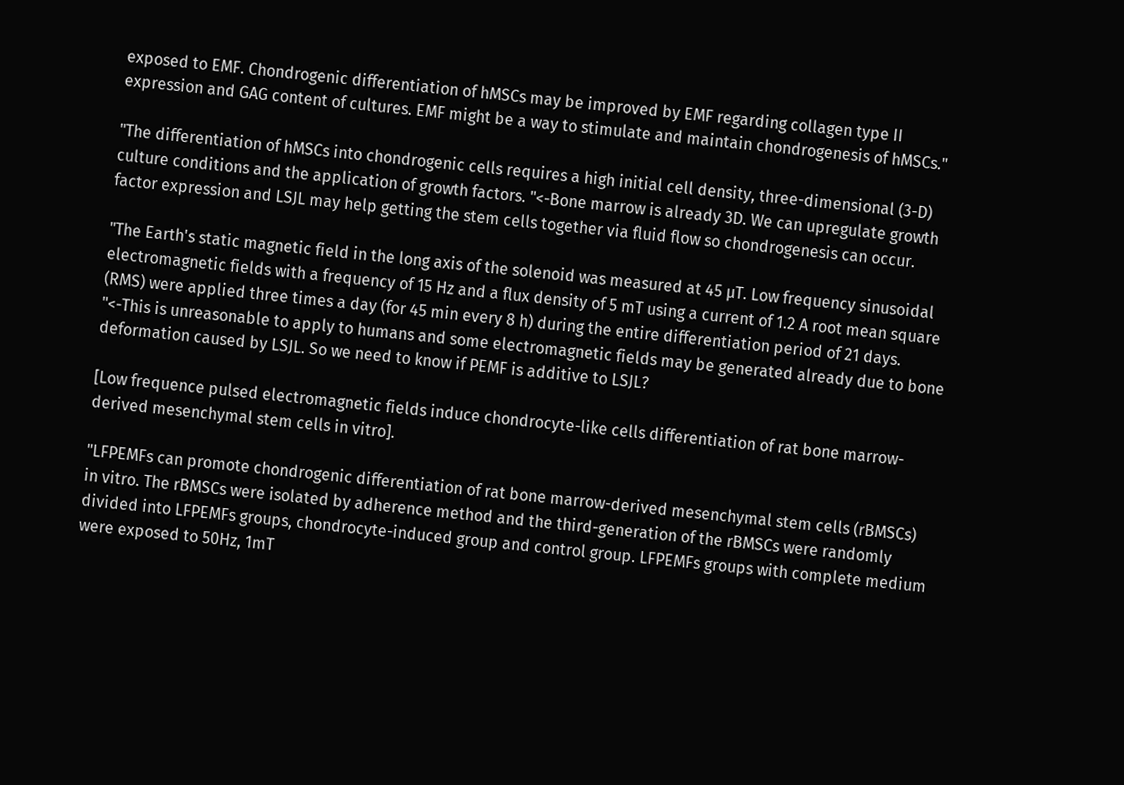exposed to EMF. Chondrogenic differentiation of hMSCs may be improved by EMF regarding collagen type II expression and GAG content of cultures. EMF might be a way to stimulate and maintain chondrogenesis of hMSCs."

"The differentiation of hMSCs into chondrogenic cells requires a high initial cell density, three-dimensional (3-D) culture conditions and the application of growth factors. "<-Bone marrow is already 3D. We can upregulate growth factor expression and LSJL may help getting the stem cells together via fluid flow so chondrogenesis can occur.

"The Earth's static magnetic field in the long axis of the solenoid was measured at 45 µT. Low frequency sinusoidal electromagnetic fields with a frequency of 15 Hz and a flux density of 5 mT using a current of 1.2 A root mean square (RMS) were applied three times a day (for 45 min every 8 h) during the entire differentiation period of 21 days. "<-This is unreasonable to apply to humans and some electromagnetic fields may be generated already due to bone deformation caused by LSJL. So we need to know if PEMF is additive to LSJL?

[Low frequence pulsed electromagnetic fields induce chondrocyte-like cells differentiation of rat bone marrow-derived mesenchymal stem cells in vitro].

"LFPEMFs can promote chondrogenic differentiation of rat bone marrow-derived mesenchymal stem cells (rBMSCs) in vitro. The rBMSCs were isolated by adherence method and the third-generation of the rBMSCs were randomly divided into LFPEMFs groups, chondrocyte-induced group and control group. LFPEMFs groups with complete medium were exposed to 50Hz, 1mT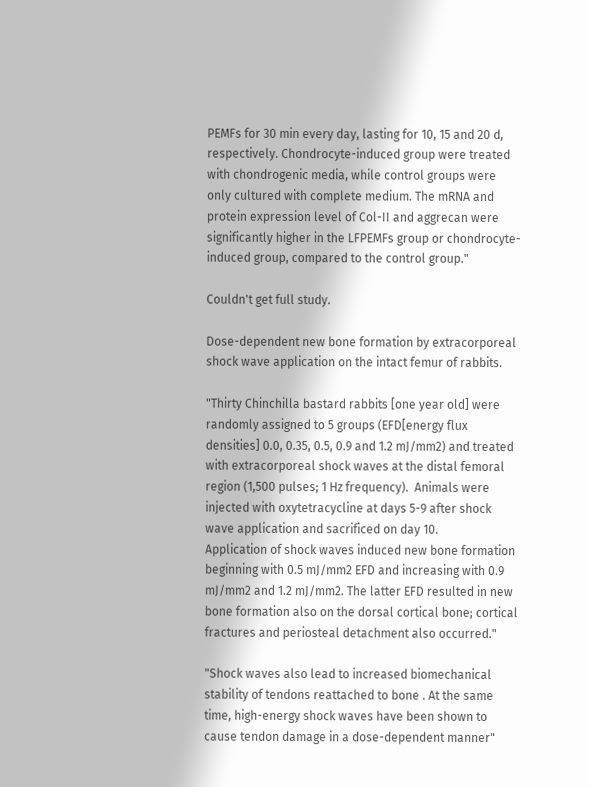PEMFs for 30 min every day, lasting for 10, 15 and 20 d, respectively. Chondrocyte-induced group were treated with chondrogenic media, while control groups were only cultured with complete medium. The mRNA and protein expression level of Col-II and aggrecan were significantly higher in the LFPEMFs group or chondrocyte-induced group, compared to the control group."

Couldn't get full study.

Dose-dependent new bone formation by extracorporeal shock wave application on the intact femur of rabbits.

"Thirty Chinchilla bastard rabbits [one year old] were randomly assigned to 5 groups (EFD[energy flux densities] 0.0, 0.35, 0.5, 0.9 and 1.2 mJ/mm2) and treated with extracorporeal shock waves at the distal femoral region (1,500 pulses; 1 Hz frequency).  Animals were injected with oxytetracycline at days 5-9 after shock wave application and sacrificed on day 10.
Application of shock waves induced new bone formation beginning with 0.5 mJ/mm2 EFD and increasing with 0.9 mJ/mm2 and 1.2 mJ/mm2. The latter EFD resulted in new bone formation also on the dorsal cortical bone; cortical fractures and periosteal detachment also occurred."

"Shock waves also lead to increased biomechanical stability of tendons reattached to bone . At the same time, high-energy shock waves have been shown to cause tendon damage in a dose-dependent manner"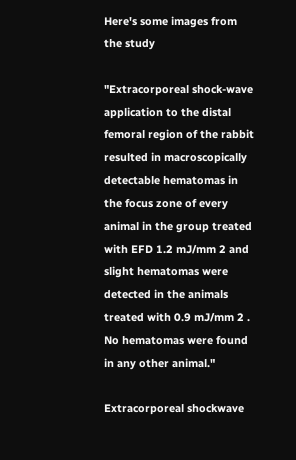Here's some images from the study

"Extracorporeal shock-wave application to the distal femoral region of the rabbit resulted in macroscopically detectable hematomas in the focus zone of every animal in the group treated with EFD 1.2 mJ/mm 2 and slight hematomas were detected in the animals treated with 0.9 mJ/mm 2 . No hematomas were found in any other animal."

Extracorporeal shockwave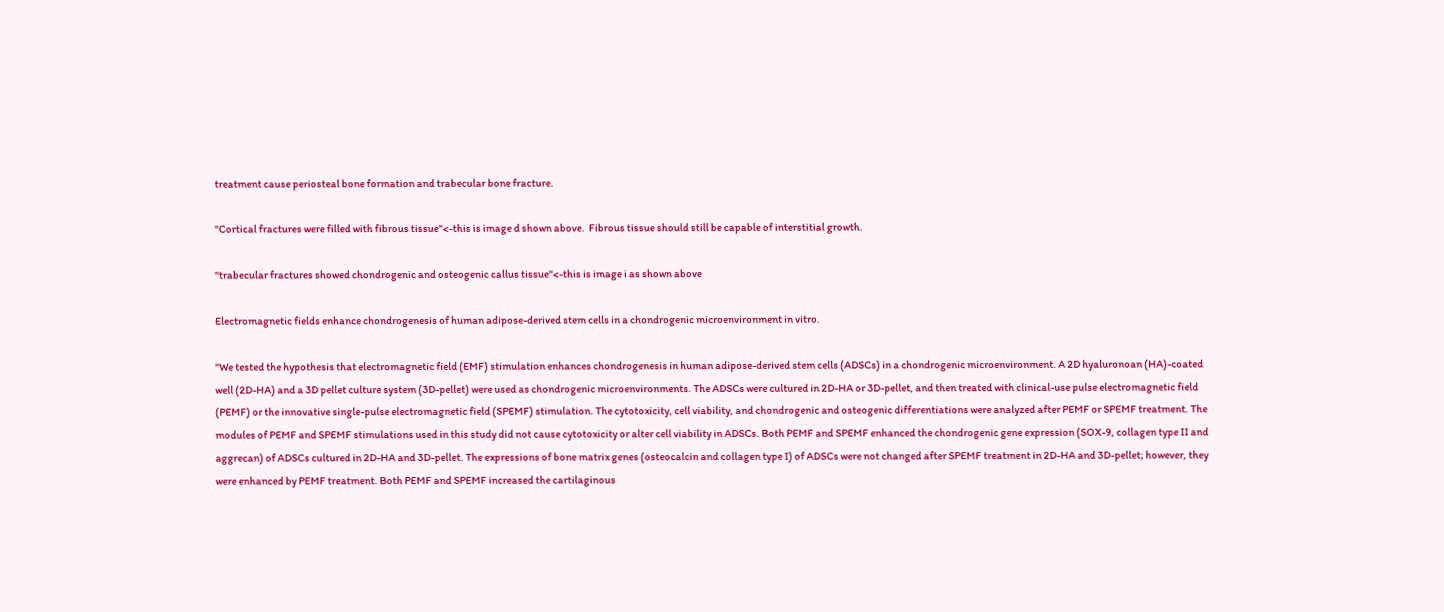treatment cause periosteal bone formation and trabecular bone fracture.

"Cortical fractures were filled with fibrous tissue"<-this is image d shown above.  Fibrous tissue should still be capable of interstitial growth.

"trabecular fractures showed chondrogenic and osteogenic callus tissue"<-this is image i as shown above

Electromagnetic fields enhance chondrogenesis of human adipose-derived stem cells in a chondrogenic microenvironment in vitro.

"We tested the hypothesis that electromagnetic field (EMF) stimulation enhances chondrogenesis in human adipose-derived stem cells (ADSCs) in a chondrogenic microenvironment. A 2D hyaluronoan (HA)-coated well (2D-HA) and a 3D pellet culture system (3D-pellet) were used as chondrogenic microenvironments. The ADSCs were cultured in 2D-HA or 3D-pellet, and then treated with clinical-use pulse electromagnetic field (PEMF) or the innovative single-pulse electromagnetic field (SPEMF) stimulation. The cytotoxicity, cell viability, and chondrogenic and osteogenic differentiations were analyzed after PEMF or SPEMF treatment. The modules of PEMF and SPEMF stimulations used in this study did not cause cytotoxicity or alter cell viability in ADSCs. Both PEMF and SPEMF enhanced the chondrogenic gene expression (SOX-9, collagen type II and aggrecan) of ADSCs cultured in 2D-HA and 3D-pellet. The expressions of bone matrix genes (osteocalcin and collagen type I) of ADSCs were not changed after SPEMF treatment in 2D-HA and 3D-pellet; however, they were enhanced by PEMF treatment. Both PEMF and SPEMF increased the cartilaginous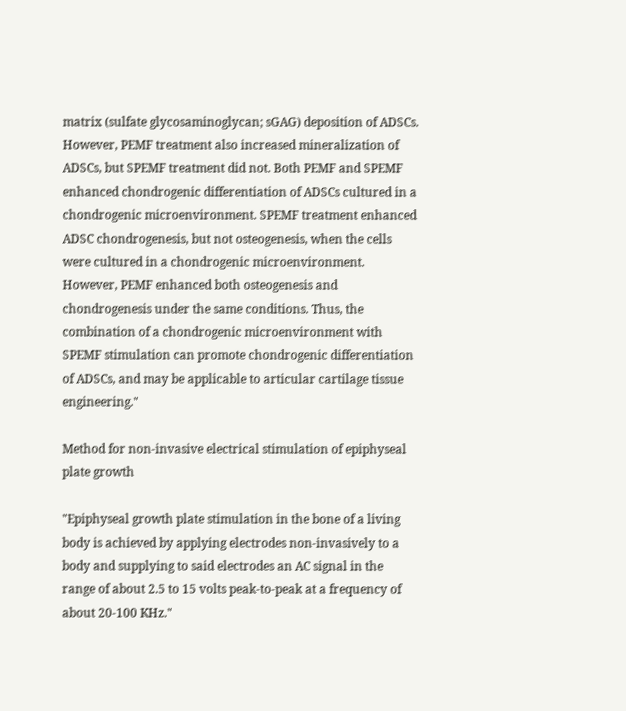matrix (sulfate glycosaminoglycan; sGAG) deposition of ADSCs. However, PEMF treatment also increased mineralization of ADSCs, but SPEMF treatment did not. Both PEMF and SPEMF enhanced chondrogenic differentiation of ADSCs cultured in a chondrogenic microenvironment. SPEMF treatment enhanced ADSC chondrogenesis, but not osteogenesis, when the cells were cultured in a chondrogenic microenvironment. However, PEMF enhanced both osteogenesis and chondrogenesis under the same conditions. Thus, the combination of a chondrogenic microenvironment with SPEMF stimulation can promote chondrogenic differentiation of ADSCs, and may be applicable to articular cartilage tissue engineering."

Method for non-invasive electrical stimulation of epiphyseal plate growth

"Epiphyseal growth plate stimulation in the bone of a living body is achieved by applying electrodes non-invasively to a body and supplying to said electrodes an AC signal in the range of about 2.5 to 15 volts peak-to-peak at a frequency of about 20-100 KHz."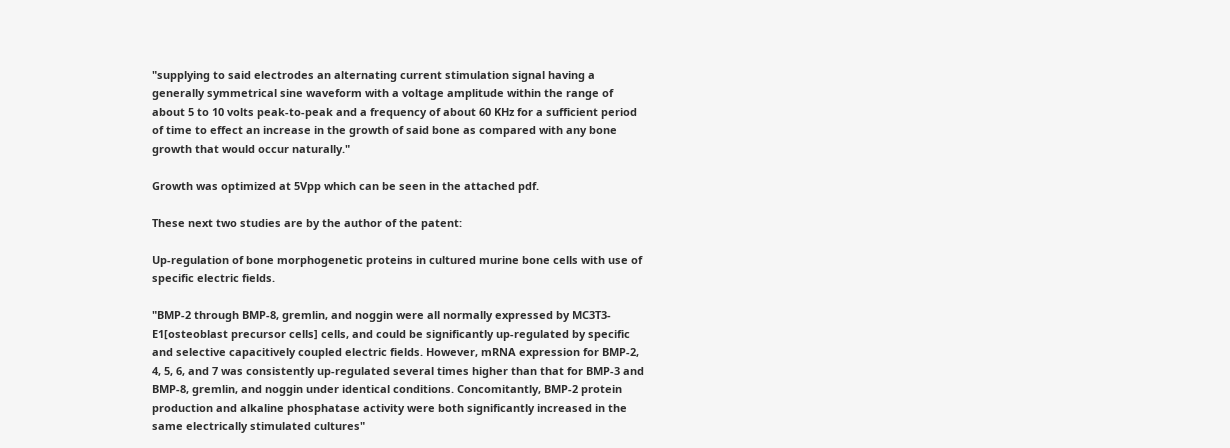"supplying to said electrodes an alternating current stimulation signal having a generally symmetrical sine waveform with a voltage amplitude within the range of about 5 to 10 volts peak-to-peak and a frequency of about 60 KHz for a sufficient period of time to effect an increase in the growth of said bone as compared with any bone growth that would occur naturally."

Growth was optimized at 5Vpp which can be seen in the attached pdf.

These next two studies are by the author of the patent:

Up-regulation of bone morphogenetic proteins in cultured murine bone cells with use of specific electric fields.

"BMP-2 through BMP-8, gremlin, and noggin were all normally expressed by MC3T3-E1[osteoblast precursor cells] cells, and could be significantly up-regulated by specific and selective capacitively coupled electric fields. However, mRNA expression for BMP-2, 4, 5, 6, and 7 was consistently up-regulated several times higher than that for BMP-3 and BMP-8, gremlin, and noggin under identical conditions. Concomitantly, BMP-2 protein production and alkaline phosphatase activity were both significantly increased in the same electrically stimulated cultures"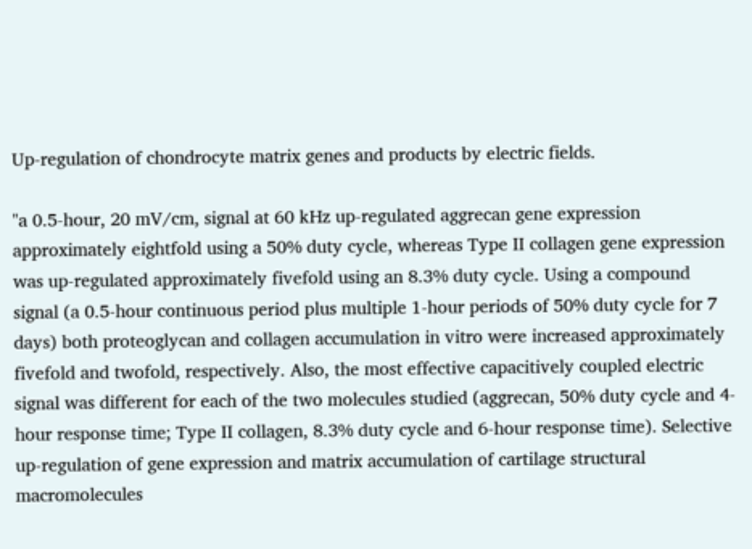Up-regulation of chondrocyte matrix genes and products by electric fields.

"a 0.5-hour, 20 mV/cm, signal at 60 kHz up-regulated aggrecan gene expression approximately eightfold using a 50% duty cycle, whereas Type II collagen gene expression was up-regulated approximately fivefold using an 8.3% duty cycle. Using a compound signal (a 0.5-hour continuous period plus multiple 1-hour periods of 50% duty cycle for 7 days) both proteoglycan and collagen accumulation in vitro were increased approximately fivefold and twofold, respectively. Also, the most effective capacitively coupled electric signal was different for each of the two molecules studied (aggrecan, 50% duty cycle and 4-hour response time; Type II collagen, 8.3% duty cycle and 6-hour response time). Selective up-regulation of gene expression and matrix accumulation of cartilage structural macromolecules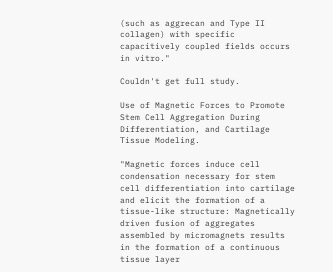(such as aggrecan and Type II collagen) with specific capacitively coupled fields occurs in vitro."

Couldn't get full study.

Use of Magnetic Forces to Promote Stem Cell Aggregation During Differentiation, and Cartilage Tissue Modeling.

"Magnetic forces induce cell condensation necessary for stem cell differentiation into cartilage and elicit the formation of a tissue-like structure: Magnetically driven fusion of aggregates assembled by micromagnets results in the formation of a continuous tissue layer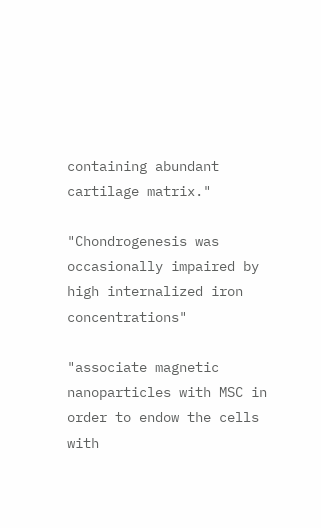containing abundant cartilage matrix."

"Chondrogenesis was occasionally impaired by high internalized iron concentrations"

"associate magnetic nanoparticles with MSC in order to endow the cells with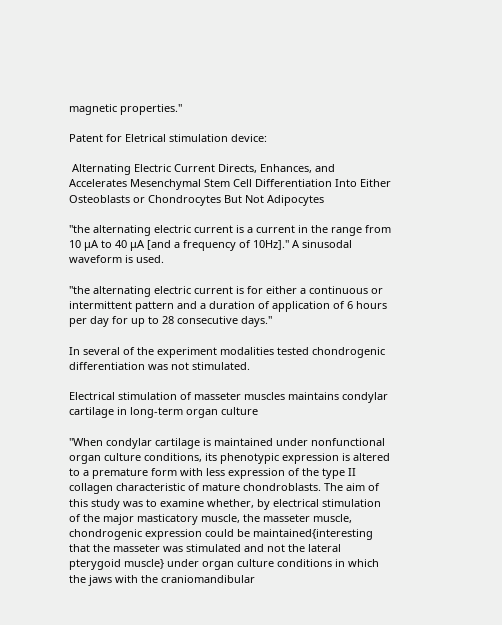magnetic properties."

Patent for Eletrical stimulation device:

 Alternating Electric Current Directs, Enhances, and Accelerates Mesenchymal Stem Cell Differentiation Into Either Osteoblasts or Chondrocytes But Not Adipocytes

"the alternating electric current is a current in the range from 10 μA to 40 μA [and a frequency of 10Hz]." A sinusodal waveform is used.

"the alternating electric current is for either a continuous or intermittent pattern and a duration of application of 6 hours per day for up to 28 consecutive days."

In several of the experiment modalities tested chondrogenic differentiation was not stimulated.

Electrical stimulation of masseter muscles maintains condylar cartilage in long-term organ culture

"When condylar cartilage is maintained under nonfunctional organ culture conditions, its phenotypic expression is altered to a premature form with less expression of the type II collagen characteristic of mature chondroblasts. The aim of this study was to examine whether, by electrical stimulation of the major masticatory muscle, the masseter muscle, chondrogenic expression could be maintained{interesting that the masseter was stimulated and not the lateral pterygoid muscle} under organ culture conditions in which the jaws with the craniomandibular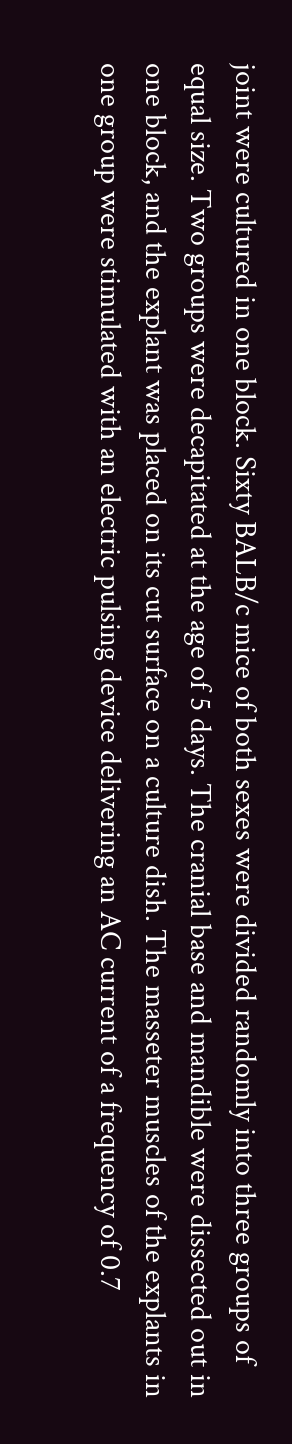joint were cultured in one block. Sixty BALB/c mice of both sexes were divided randomly into three groups of equal size. Two groups were decapitated at the age of 5 days. The cranial base and mandible were dissected out in one block, and the explant was placed on its cut surface on a culture dish. The masseter muscles of the explants in one group were stimulated with an electric pulsing device delivering an AC current of a frequency of 0.7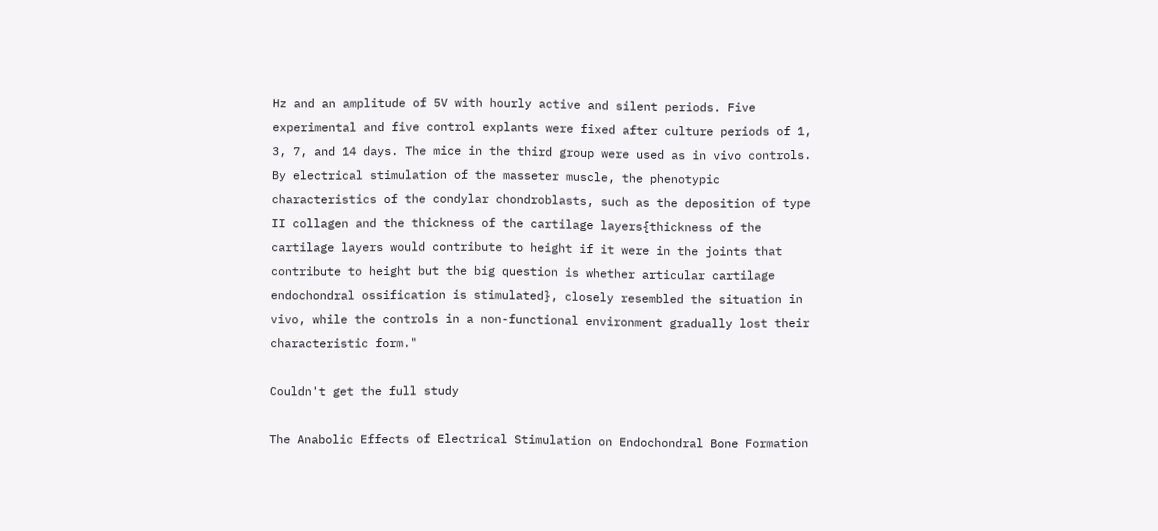Hz and an amplitude of 5V with hourly active and silent periods. Five experimental and five control explants were fixed after culture periods of 1, 3, 7, and 14 days. The mice in the third group were used as in vivo controls. By electrical stimulation of the masseter muscle, the phenotypic characteristics of the condylar chondroblasts, such as the deposition of type II collagen and the thickness of the cartilage layers{thickness of the cartilage layers would contribute to height if it were in the joints that contribute to height but the big question is whether articular cartilage endochondral ossification is stimulated}, closely resembled the situation in vivo, while the controls in a non-functional environment gradually lost their characteristic form."

Couldn't get the full study

The Anabolic Effects of Electrical Stimulation on Endochondral Bone Formation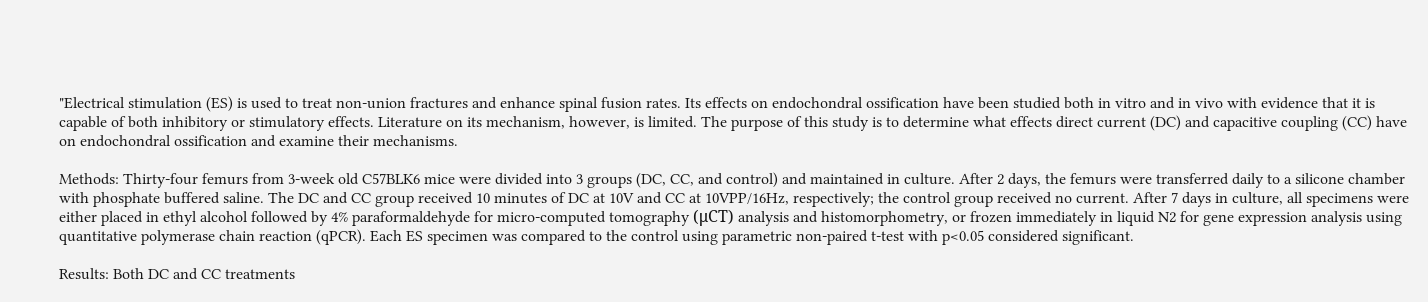"Electrical stimulation (ES) is used to treat non-union fractures and enhance spinal fusion rates. Its effects on endochondral ossification have been studied both in vitro and in vivo with evidence that it is capable of both inhibitory or stimulatory effects. Literature on its mechanism, however, is limited. The purpose of this study is to determine what effects direct current (DC) and capacitive coupling (CC) have on endochondral ossification and examine their mechanisms.

Methods: Thirty-four femurs from 3-week old C57BLK6 mice were divided into 3 groups (DC, CC, and control) and maintained in culture. After 2 days, the femurs were transferred daily to a silicone chamber with phosphate buffered saline. The DC and CC group received 10 minutes of DC at 10V and CC at 10VPP/16Hz, respectively; the control group received no current. After 7 days in culture, all specimens were either placed in ethyl alcohol followed by 4% paraformaldehyde for micro-computed tomography (μCT) analysis and histomorphometry, or frozen immediately in liquid N2 for gene expression analysis using quantitative polymerase chain reaction (qPCR). Each ES specimen was compared to the control using parametric non-paired t-test with p<0.05 considered significant.

Results: Both DC and CC treatments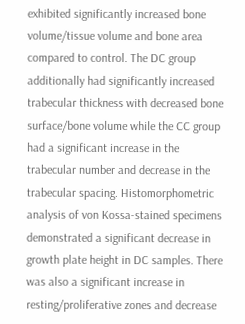exhibited significantly increased bone volume/tissue volume and bone area compared to control. The DC group additionally had significantly increased trabecular thickness with decreased bone surface/bone volume while the CC group had a significant increase in the trabecular number and decrease in the trabecular spacing. Histomorphometric analysis of von Kossa-stained specimens demonstrated a significant decrease in growth plate height in DC samples. There was also a significant increase in resting/proliferative zones and decrease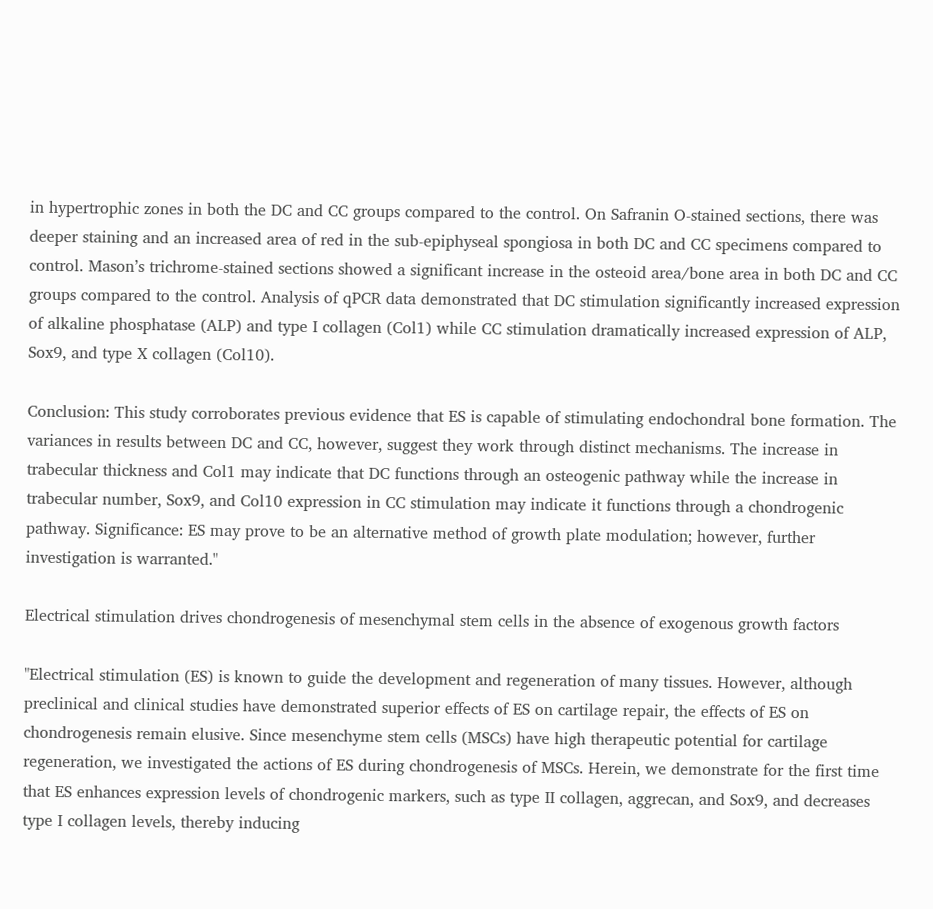in hypertrophic zones in both the DC and CC groups compared to the control. On Safranin O-stained sections, there was deeper staining and an increased area of red in the sub-epiphyseal spongiosa in both DC and CC specimens compared to control. Mason’s trichrome-stained sections showed a significant increase in the osteoid area/bone area in both DC and CC groups compared to the control. Analysis of qPCR data demonstrated that DC stimulation significantly increased expression of alkaline phosphatase (ALP) and type I collagen (Col1) while CC stimulation dramatically increased expression of ALP, Sox9, and type X collagen (Col10).

Conclusion: This study corroborates previous evidence that ES is capable of stimulating endochondral bone formation. The variances in results between DC and CC, however, suggest they work through distinct mechanisms. The increase in trabecular thickness and Col1 may indicate that DC functions through an osteogenic pathway while the increase in trabecular number, Sox9, and Col10 expression in CC stimulation may indicate it functions through a chondrogenic pathway. Significance: ES may prove to be an alternative method of growth plate modulation; however, further investigation is warranted."

Electrical stimulation drives chondrogenesis of mesenchymal stem cells in the absence of exogenous growth factors

"Electrical stimulation (ES) is known to guide the development and regeneration of many tissues. However, although preclinical and clinical studies have demonstrated superior effects of ES on cartilage repair, the effects of ES on chondrogenesis remain elusive. Since mesenchyme stem cells (MSCs) have high therapeutic potential for cartilage regeneration, we investigated the actions of ES during chondrogenesis of MSCs. Herein, we demonstrate for the first time that ES enhances expression levels of chondrogenic markers, such as type II collagen, aggrecan, and Sox9, and decreases type I collagen levels, thereby inducing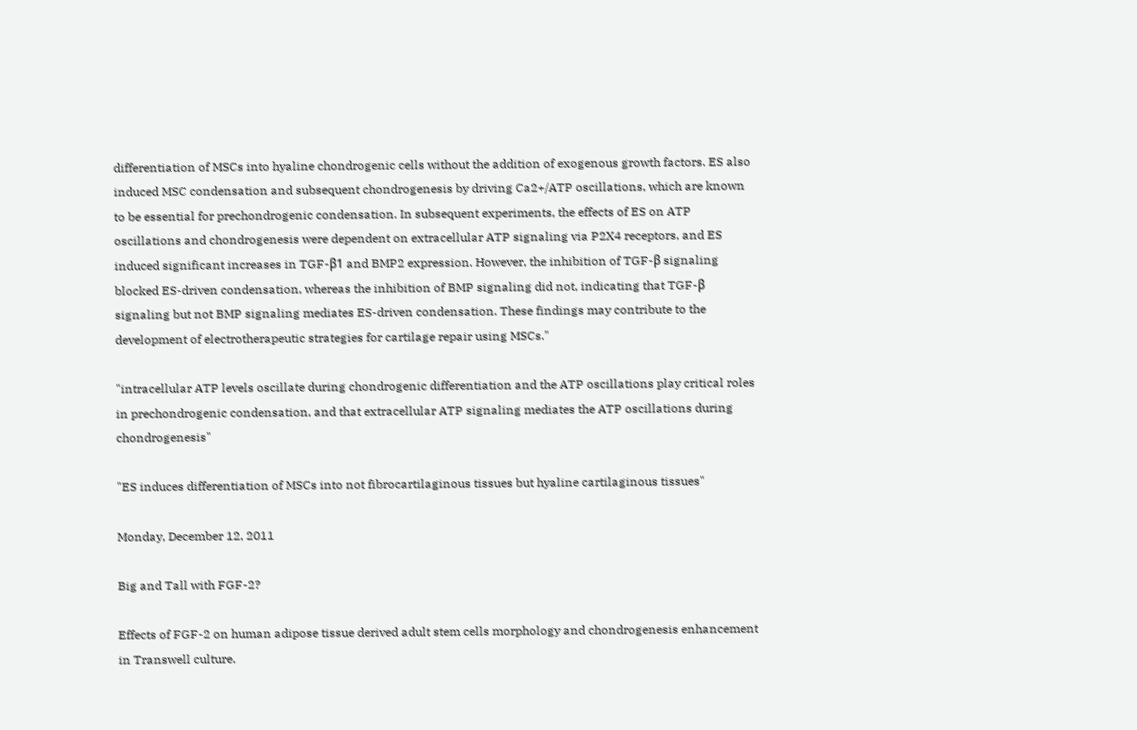differentiation of MSCs into hyaline chondrogenic cells without the addition of exogenous growth factors. ES also induced MSC condensation and subsequent chondrogenesis by driving Ca2+/ATP oscillations, which are known to be essential for prechondrogenic condensation. In subsequent experiments, the effects of ES on ATP oscillations and chondrogenesis were dependent on extracellular ATP signaling via P2X4 receptors, and ES induced significant increases in TGF-β1 and BMP2 expression. However, the inhibition of TGF-β signaling blocked ES-driven condensation, whereas the inhibition of BMP signaling did not, indicating that TGF-β signaling but not BMP signaling mediates ES-driven condensation. These findings may contribute to the development of electrotherapeutic strategies for cartilage repair using MSCs."

"intracellular ATP levels oscillate during chondrogenic differentiation and the ATP oscillations play critical roles in prechondrogenic condensation, and that extracellular ATP signaling mediates the ATP oscillations during chondrogenesis"

"ES induces differentiation of MSCs into not fibrocartilaginous tissues but hyaline cartilaginous tissues"

Monday, December 12, 2011

Big and Tall with FGF-2?

Effects of FGF-2 on human adipose tissue derived adult stem cells morphology and chondrogenesis enhancement in Transwell culture.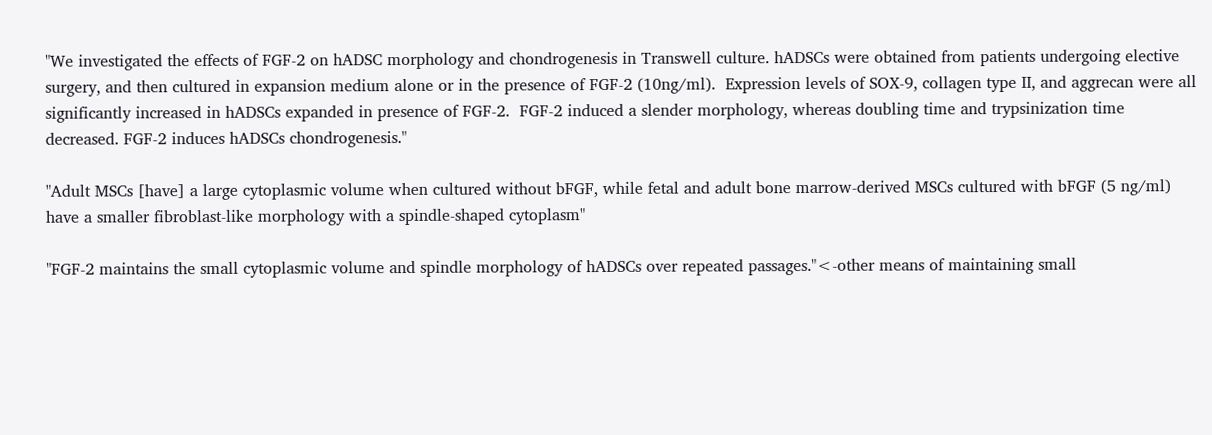"We investigated the effects of FGF-2 on hADSC morphology and chondrogenesis in Transwell culture. hADSCs were obtained from patients undergoing elective surgery, and then cultured in expansion medium alone or in the presence of FGF-2 (10ng/ml).  Expression levels of SOX-9, collagen type II, and aggrecan were all significantly increased in hADSCs expanded in presence of FGF-2.  FGF-2 induced a slender morphology, whereas doubling time and trypsinization time decreased. FGF-2 induces hADSCs chondrogenesis."

"Adult MSCs [have] a large cytoplasmic volume when cultured without bFGF, while fetal and adult bone marrow-derived MSCs cultured with bFGF (5 ng/ml) have a smaller fibroblast-like morphology with a spindle-shaped cytoplasm"

"FGF-2 maintains the small cytoplasmic volume and spindle morphology of hADSCs over repeated passages."<-other means of maintaining small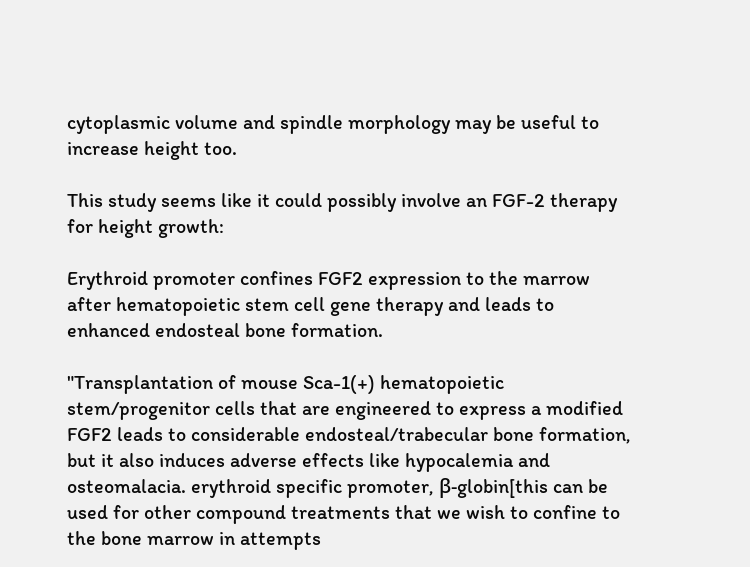cytoplasmic volume and spindle morphology may be useful to increase height too.

This study seems like it could possibly involve an FGF-2 therapy for height growth:

Erythroid promoter confines FGF2 expression to the marrow after hematopoietic stem cell gene therapy and leads to enhanced endosteal bone formation.

"Transplantation of mouse Sca-1(+) hematopoietic stem/progenitor cells that are engineered to express a modified FGF2 leads to considerable endosteal/trabecular bone formation, but it also induces adverse effects like hypocalemia and osteomalacia. erythroid specific promoter, β-globin[this can be used for other compound treatments that we wish to confine to the bone marrow in attempts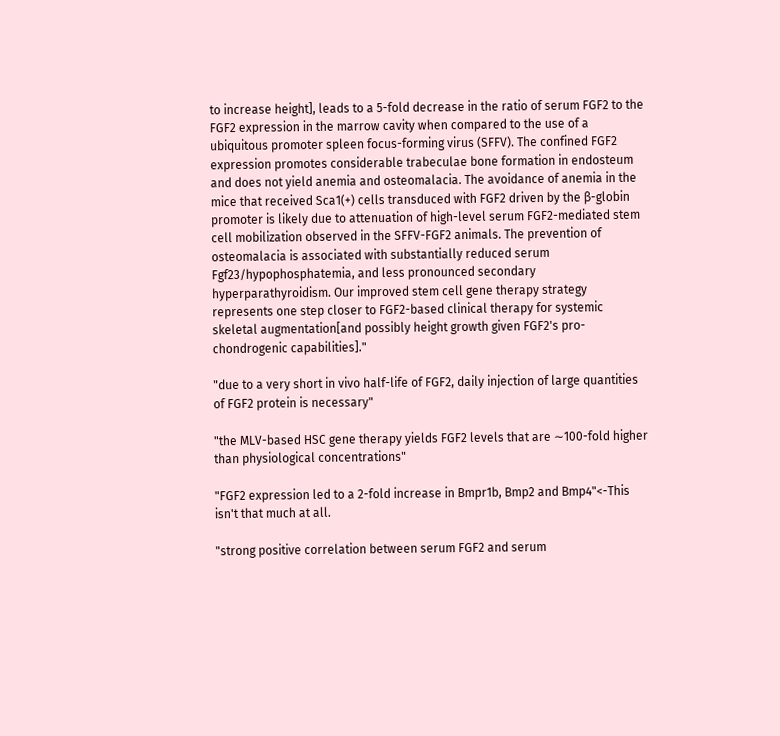to increase height], leads to a 5-fold decrease in the ratio of serum FGF2 to the FGF2 expression in the marrow cavity when compared to the use of a ubiquitous promoter spleen focus-forming virus (SFFV). The confined FGF2 expression promotes considerable trabeculae bone formation in endosteum and does not yield anemia and osteomalacia. The avoidance of anemia in the mice that received Sca1(+) cells transduced with FGF2 driven by the β-globin promoter is likely due to attenuation of high-level serum FGF2-mediated stem cell mobilization observed in the SFFV-FGF2 animals. The prevention of osteomalacia is associated with substantially reduced serum Fgf23/hypophosphatemia, and less pronounced secondary hyperparathyroidism. Our improved stem cell gene therapy strategy represents one step closer to FGF2-based clinical therapy for systemic skeletal augmentation[and possibly height growth given FGF2's pro-chondrogenic capabilities]."

"due to a very short in vivo half-life of FGF2, daily injection of large quantities of FGF2 protein is necessary"

"the MLV-based HSC gene therapy yields FGF2 levels that are ∼100-fold higher than physiological concentrations"

"FGF2 expression led to a 2-fold increase in Bmpr1b, Bmp2 and Bmp4"<-This isn't that much at all.

"strong positive correlation between serum FGF2 and serum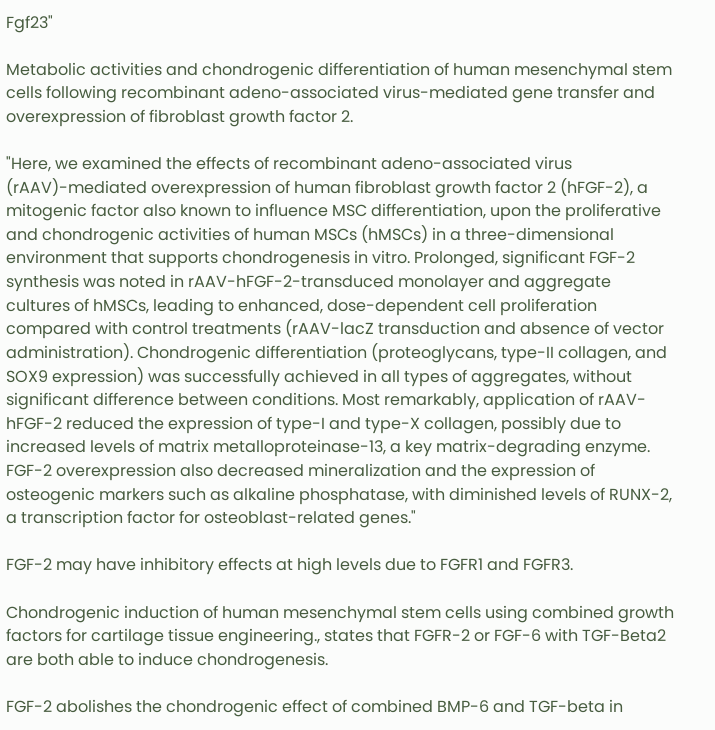Fgf23"

Metabolic activities and chondrogenic differentiation of human mesenchymal stem cells following recombinant adeno-associated virus-mediated gene transfer and overexpression of fibroblast growth factor 2.

"Here, we examined the effects of recombinant adeno-associated virus (rAAV)-mediated overexpression of human fibroblast growth factor 2 (hFGF-2), a mitogenic factor also known to influence MSC differentiation, upon the proliferative and chondrogenic activities of human MSCs (hMSCs) in a three-dimensional environment that supports chondrogenesis in vitro. Prolonged, significant FGF-2 synthesis was noted in rAAV-hFGF-2-transduced monolayer and aggregate cultures of hMSCs, leading to enhanced, dose-dependent cell proliferation compared with control treatments (rAAV-lacZ transduction and absence of vector administration). Chondrogenic differentiation (proteoglycans, type-II collagen, and SOX9 expression) was successfully achieved in all types of aggregates, without significant difference between conditions. Most remarkably, application of rAAV-hFGF-2 reduced the expression of type-I and type-X collagen, possibly due to increased levels of matrix metalloproteinase-13, a key matrix-degrading enzyme. FGF-2 overexpression also decreased mineralization and the expression of osteogenic markers such as alkaline phosphatase, with diminished levels of RUNX-2, a transcription factor for osteoblast-related genes."

FGF-2 may have inhibitory effects at high levels due to FGFR1 and FGFR3.

Chondrogenic induction of human mesenchymal stem cells using combined growth factors for cartilage tissue engineering., states that FGFR-2 or FGF-6 with TGF-Beta2 are both able to induce chondrogenesis.

FGF-2 abolishes the chondrogenic effect of combined BMP-6 and TGF-beta in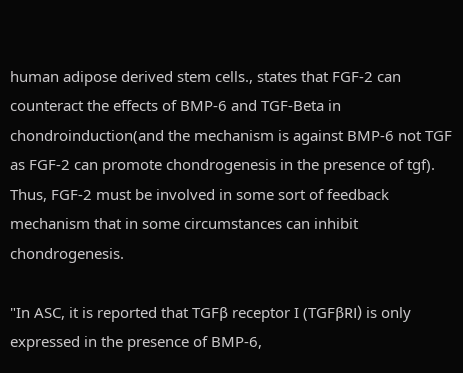human adipose derived stem cells., states that FGF-2 can counteract the effects of BMP-6 and TGF-Beta in chondroinduction(and the mechanism is against BMP-6 not TGF as FGF-2 can promote chondrogenesis in the presence of tgf).  Thus, FGF-2 must be involved in some sort of feedback mechanism that in some circumstances can inhibit chondrogenesis.

"In ASC, it is reported that TGFβ receptor I (TGFβRI) is only expressed in the presence of BMP-6,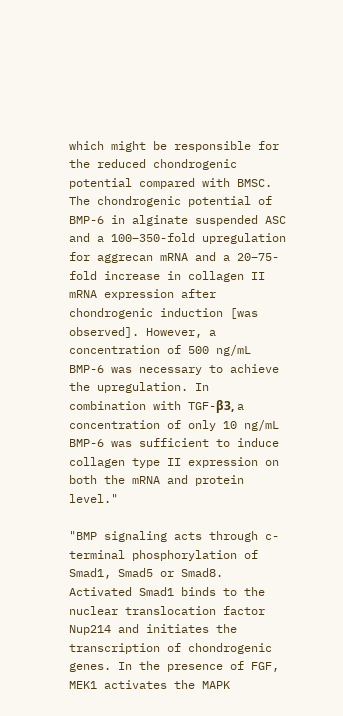which might be responsible for the reduced chondrogenic potential compared with BMSC. The chondrogenic potential of BMP-6 in alginate suspended ASC and a 100–350-fold upregulation for aggrecan mRNA and a 20–75-fold increase in collagen II mRNA expression after chondrogenic induction [was observed]. However, a concentration of 500 ng/mL BMP-6 was necessary to achieve the upregulation. In combination with TGF-β3, a concentration of only 10 ng/mL BMP-6 was sufficient to induce collagen type II expression on both the mRNA and protein level."

"BMP signaling acts through c-terminal phosphorylation of Smad1, Smad5 or Smad8. Activated Smad1 binds to the nuclear translocation factor Nup214 and initiates the transcription of chondrogenic genes. In the presence of FGF, MEK1 activates the MAPK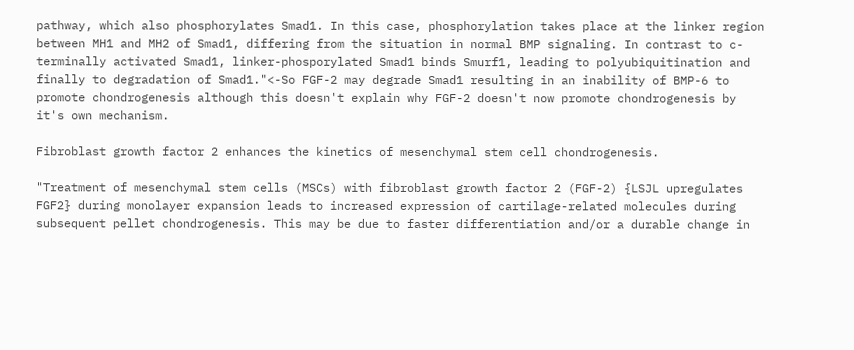pathway, which also phosphorylates Smad1. In this case, phosphorylation takes place at the linker region between MH1 and MH2 of Smad1, differing from the situation in normal BMP signaling. In contrast to c-terminally activated Smad1, linker-phosporylated Smad1 binds Smurf1, leading to polyubiquitination and finally to degradation of Smad1."<-So FGF-2 may degrade Smad1 resulting in an inability of BMP-6 to promote chondrogenesis although this doesn't explain why FGF-2 doesn't now promote chondrogenesis by it's own mechanism.

Fibroblast growth factor 2 enhances the kinetics of mesenchymal stem cell chondrogenesis.

"Treatment of mesenchymal stem cells (MSCs) with fibroblast growth factor 2 (FGF-2) {LSJL upregulates FGF2} during monolayer expansion leads to increased expression of cartilage-related molecules during subsequent pellet chondrogenesis. This may be due to faster differentiation and/or a durable change in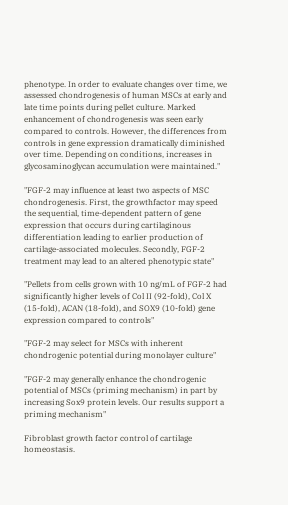phenotype. In order to evaluate changes over time, we assessed chondrogenesis of human MSCs at early and late time points during pellet culture. Marked enhancement of chondrogenesis was seen early compared to controls. However, the differences from controls in gene expression dramatically diminished over time. Depending on conditions, increases in glycosaminoglycan accumulation were maintained."

"FGF-2 may influence at least two aspects of MSC chondrogenesis. First, the growthfactor may speed the sequential, time-dependent pattern of gene expression that occurs during cartilaginous differentiation leading to earlier production of cartilage-associated molecules. Secondly, FGF-2 treatment may lead to an altered phenotypic state"

"Pellets from cells grown with 10 ng/mL of FGF-2 had significantly higher levels of Col II (92-fold), Col X (15-fold), ACAN (18-fold), and SOX9 (10-fold) gene expression compared to controls"

"FGF-2 may select for MSCs with inherent chondrogenic potential during monolayer culture"

"FGF-2 may generally enhance the chondrogenic potential of MSCs (priming mechanism) in part by increasing Sox9 protein levels. Our results support a priming mechanism"

Fibroblast growth factor control of cartilage homeostasis.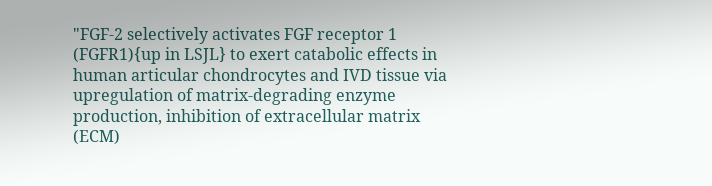"FGF-2 selectively activates FGF receptor 1 (FGFR1){up in LSJL} to exert catabolic effects in human articular chondrocytes and IVD tissue via upregulation of matrix-degrading enzyme production, inhibition of extracellular matrix (ECM)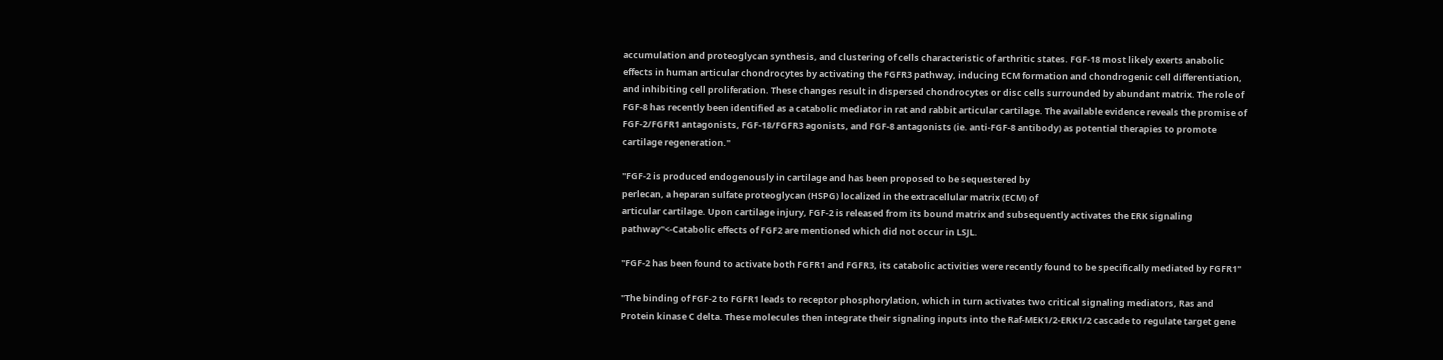accumulation and proteoglycan synthesis, and clustering of cells characteristic of arthritic states. FGF-18 most likely exerts anabolic effects in human articular chondrocytes by activating the FGFR3 pathway, inducing ECM formation and chondrogenic cell differentiation, and inhibiting cell proliferation. These changes result in dispersed chondrocytes or disc cells surrounded by abundant matrix. The role of FGF-8 has recently been identified as a catabolic mediator in rat and rabbit articular cartilage. The available evidence reveals the promise of FGF-2/FGFR1 antagonists, FGF-18/FGFR3 agonists, and FGF-8 antagonists (ie. anti-FGF-8 antibody) as potential therapies to promote cartilage regeneration."

"FGF-2 is produced endogenously in cartilage and has been proposed to be sequestered by
perlecan, a heparan sulfate proteoglycan (HSPG) localized in the extracellular matrix (ECM) of
articular cartilage. Upon cartilage injury, FGF-2 is released from its bound matrix and subsequently activates the ERK signaling pathway"<-Catabolic effects of FGF2 are mentioned which did not occur in LSJL.

"FGF-2 has been found to activate both FGFR1 and FGFR3, its catabolic activities were recently found to be specifically mediated by FGFR1"

"The binding of FGF-2 to FGFR1 leads to receptor phosphorylation, which in turn activates two critical signaling mediators, Ras and Protein kinase C delta. These molecules then integrate their signaling inputs into the Raf-MEK1/2-ERK1/2 cascade to regulate target gene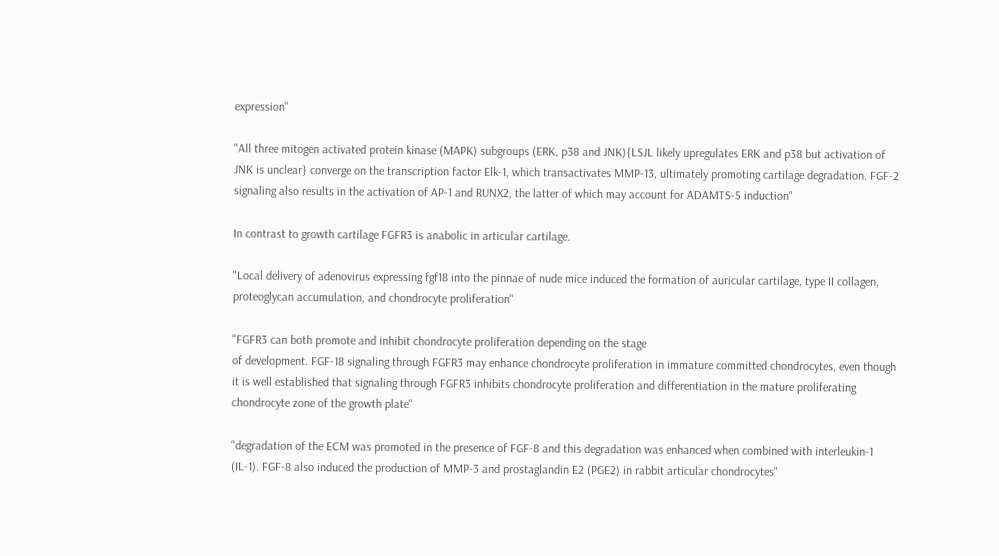expression"

"All three mitogen activated protein kinase (MAPK) subgroups (ERK, p38 and JNK){LSJL likely upregulates ERK and p38 but activation of JNK is unclear} converge on the transcription factor Elk-1, which transactivates MMP-13, ultimately promoting cartilage degradation. FGF-2 signaling also results in the activation of AP-1 and RUNX2, the latter of which may account for ADAMTS-5 induction"

In contrast to growth cartilage FGFR3 is anabolic in articular cartilage.

"Local delivery of adenovirus expressing fgf18 into the pinnae of nude mice induced the formation of auricular cartilage, type II collagen, proteoglycan accumulation, and chondrocyte proliferation"

"FGFR3 can both promote and inhibit chondrocyte proliferation depending on the stage
of development. FGF-18 signaling through FGFR3 may enhance chondrocyte proliferation in immature committed chondrocytes, even though it is well established that signaling through FGFR3 inhibits chondrocyte proliferation and differentiation in the mature proliferating chondrocyte zone of the growth plate"

"degradation of the ECM was promoted in the presence of FGF-8 and this degradation was enhanced when combined with interleukin-1 (IL-1). FGF-8 also induced the production of MMP-3 and prostaglandin E2 (PGE2) in rabbit articular chondrocytes"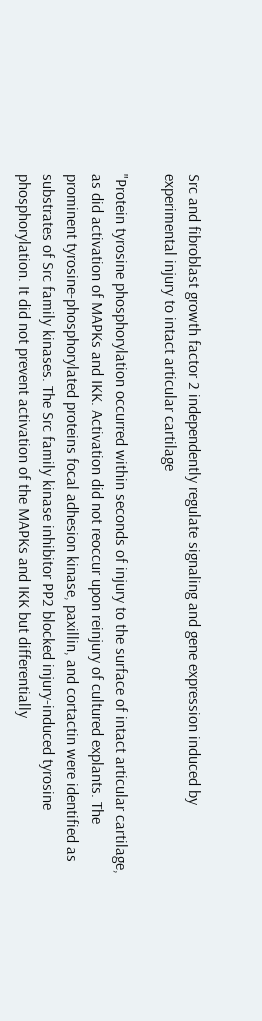Src and fibroblast growth factor 2 independently regulate signaling and gene expression induced by experimental injury to intact articular cartilage

"Protein tyrosine phosphorylation occurred within seconds of injury to the surface of intact articular cartilage, as did activation of MAPKs and IKK. Activation did not reoccur upon reinjury of cultured explants. The prominent tyrosine-phosphorylated proteins focal adhesion kinase, paxillin, and cortactin were identified as substrates of Src family kinases. The Src family kinase inhibitor PP2 blocked injury-induced tyrosine phosphorylation. It did not prevent activation of the MAPKs and IKK but differentially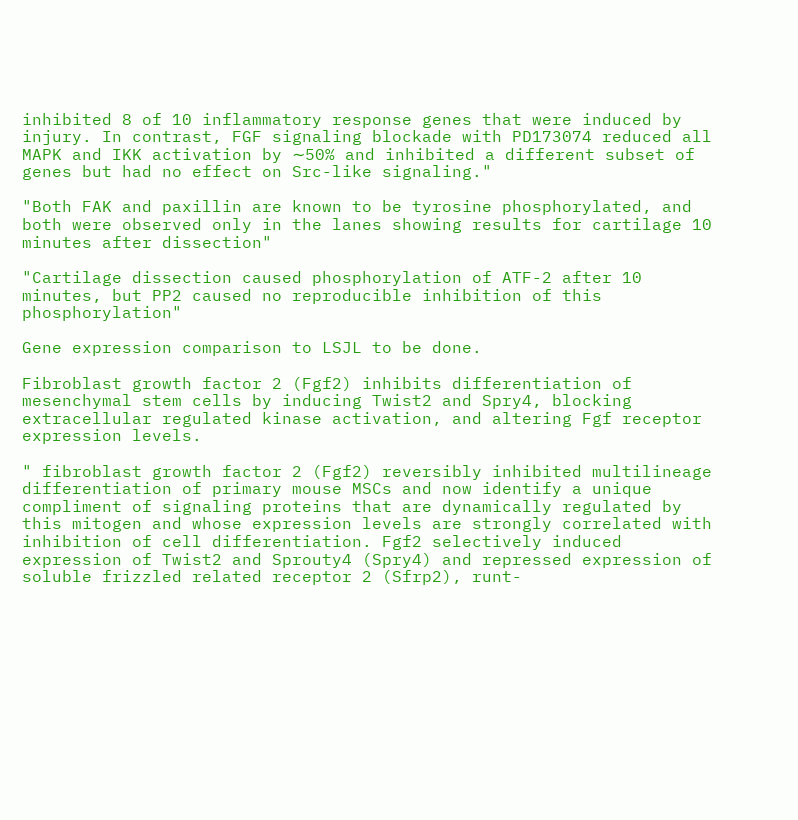inhibited 8 of 10 inflammatory response genes that were induced by injury. In contrast, FGF signaling blockade with PD173074 reduced all MAPK and IKK activation by ∼50% and inhibited a different subset of genes but had no effect on Src-like signaling."

"Both FAK and paxillin are known to be tyrosine phosphorylated, and both were observed only in the lanes showing results for cartilage 10 minutes after dissection"

"Cartilage dissection caused phosphorylation of ATF-2 after 10 minutes, but PP2 caused no reproducible inhibition of this phosphorylation"

Gene expression comparison to LSJL to be done.

Fibroblast growth factor 2 (Fgf2) inhibits differentiation of mesenchymal stem cells by inducing Twist2 and Spry4, blocking extracellular regulated kinase activation, and altering Fgf receptor expression levels.

" fibroblast growth factor 2 (Fgf2) reversibly inhibited multilineage differentiation of primary mouse MSCs and now identify a unique compliment of signaling proteins that are dynamically regulated by this mitogen and whose expression levels are strongly correlated with inhibition of cell differentiation. Fgf2 selectively induced expression of Twist2 and Sprouty4 (Spry4) and repressed expression of soluble frizzled related receptor 2 (Sfrp2), runt-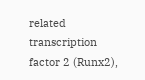related transcription factor 2 (Runx2),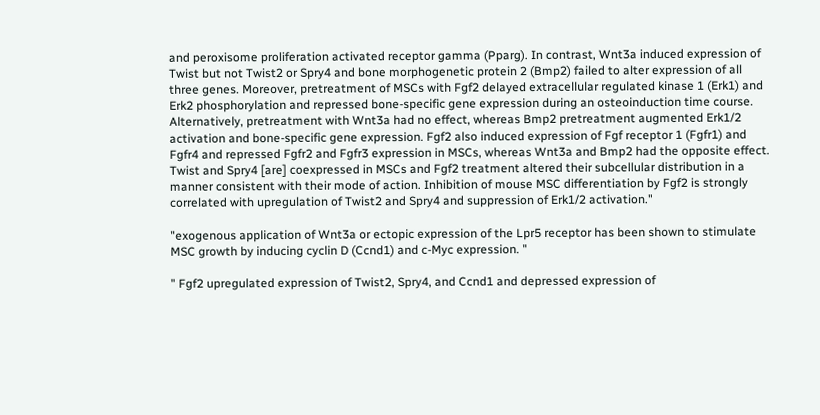and peroxisome proliferation activated receptor gamma (Pparg). In contrast, Wnt3a induced expression of Twist but not Twist2 or Spry4 and bone morphogenetic protein 2 (Bmp2) failed to alter expression of all three genes. Moreover, pretreatment of MSCs with Fgf2 delayed extracellular regulated kinase 1 (Erk1) and Erk2 phosphorylation and repressed bone-specific gene expression during an osteoinduction time course. Alternatively, pretreatment with Wnt3a had no effect, whereas Bmp2 pretreatment augmented Erk1/2 activation and bone-specific gene expression. Fgf2 also induced expression of Fgf receptor 1 (Fgfr1) and Fgfr4 and repressed Fgfr2 and Fgfr3 expression in MSCs, whereas Wnt3a and Bmp2 had the opposite effect. Twist and Spry4 [are] coexpressed in MSCs and Fgf2 treatment altered their subcellular distribution in a manner consistent with their mode of action. Inhibition of mouse MSC differentiation by Fgf2 is strongly correlated with upregulation of Twist2 and Spry4 and suppression of Erk1/2 activation."

"exogenous application of Wnt3a or ectopic expression of the Lpr5 receptor has been shown to stimulate MSC growth by inducing cyclin D (Ccnd1) and c-Myc expression. "

" Fgf2 upregulated expression of Twist2, Spry4, and Ccnd1 and depressed expression of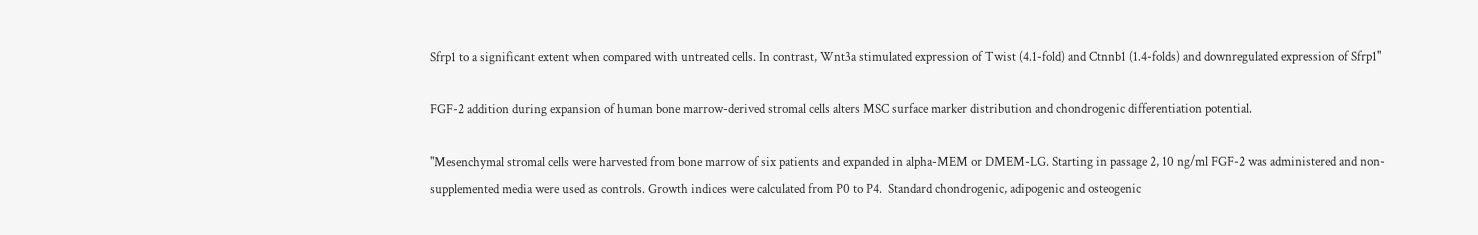Sfrp1 to a significant extent when compared with untreated cells. In contrast, Wnt3a stimulated expression of Twist (4.1-fold) and Ctnnb1 (1.4-folds) and downregulated expression of Sfrp1"

FGF-2 addition during expansion of human bone marrow-derived stromal cells alters MSC surface marker distribution and chondrogenic differentiation potential.

"Mesenchymal stromal cells were harvested from bone marrow of six patients and expanded in alpha-MEM or DMEM-LG. Starting in passage 2, 10 ng/ml FGF-2 was administered and non-supplemented media were used as controls. Growth indices were calculated from P0 to P4.  Standard chondrogenic, adipogenic and osteogenic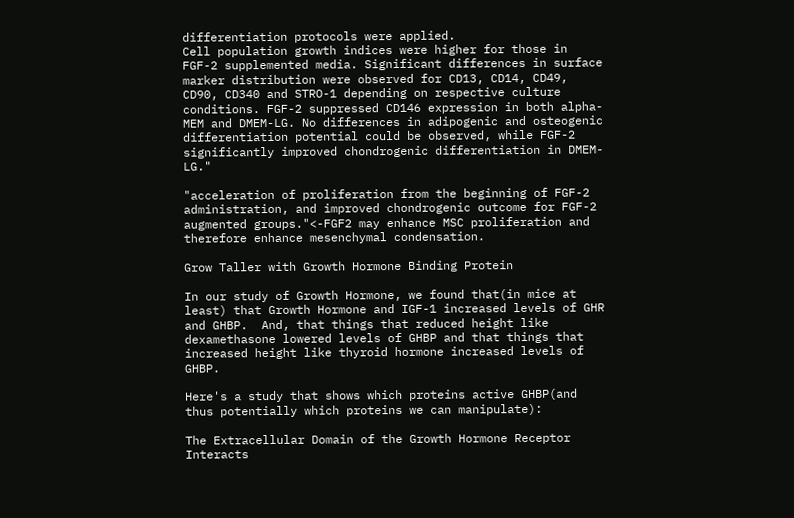differentiation protocols were applied.
Cell population growth indices were higher for those in FGF-2 supplemented media. Significant differences in surface marker distribution were observed for CD13, CD14, CD49, CD90, CD340 and STRO-1 depending on respective culture conditions. FGF-2 suppressed CD146 expression in both alpha-MEM and DMEM-LG. No differences in adipogenic and osteogenic differentiation potential could be observed, while FGF-2 significantly improved chondrogenic differentiation in DMEM-LG."

"acceleration of proliferation from the beginning of FGF-2 administration, and improved chondrogenic outcome for FGF-2 augmented groups."<-FGF2 may enhance MSC proliferation and therefore enhance mesenchymal condensation.

Grow Taller with Growth Hormone Binding Protein

In our study of Growth Hormone, we found that(in mice at least) that Growth Hormone and IGF-1 increased levels of GHR and GHBP.  And, that things that reduced height like dexamethasone lowered levels of GHBP and that things that increased height like thyroid hormone increased levels of GHBP.

Here's a study that shows which proteins active GHBP(and thus potentially which proteins we can manipulate):

The Extracellular Domain of the Growth Hormone Receptor Interacts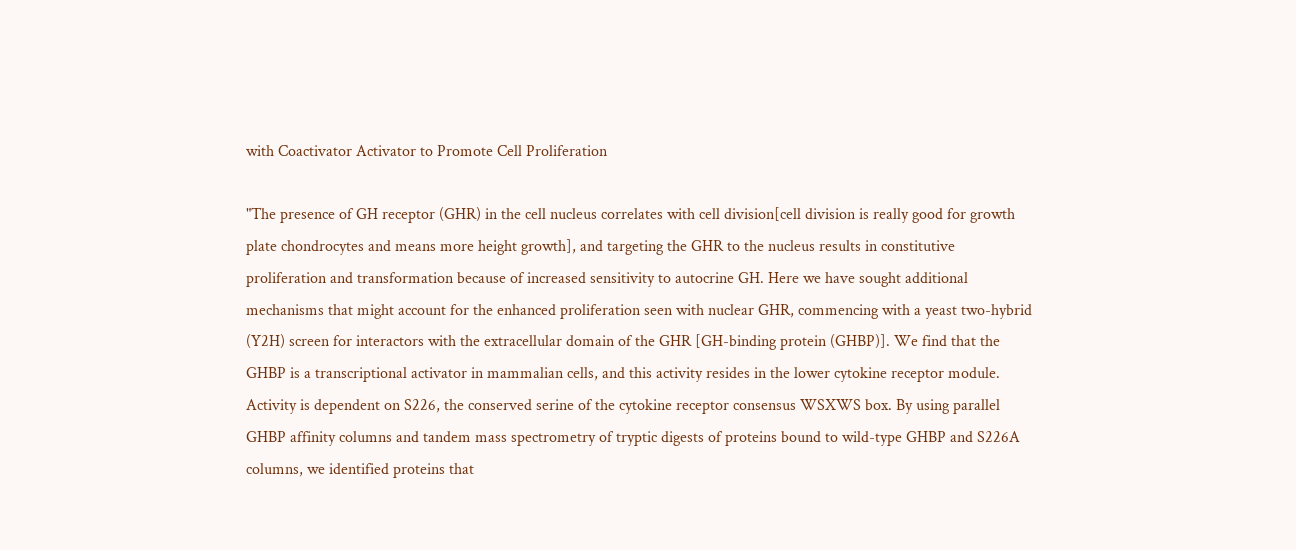with Coactivator Activator to Promote Cell Proliferation

"The presence of GH receptor (GHR) in the cell nucleus correlates with cell division[cell division is really good for growth plate chondrocytes and means more height growth], and targeting the GHR to the nucleus results in constitutive proliferation and transformation because of increased sensitivity to autocrine GH. Here we have sought additional mechanisms that might account for the enhanced proliferation seen with nuclear GHR, commencing with a yeast two-hybrid (Y2H) screen for interactors with the extracellular domain of the GHR [GH-binding protein (GHBP)]. We find that the GHBP is a transcriptional activator in mammalian cells, and this activity resides in the lower cytokine receptor module. Activity is dependent on S226, the conserved serine of the cytokine receptor consensus WSXWS box. By using parallel GHBP affinity columns and tandem mass spectrometry of tryptic digests of proteins bound to wild-type GHBP and S226A columns, we identified proteins that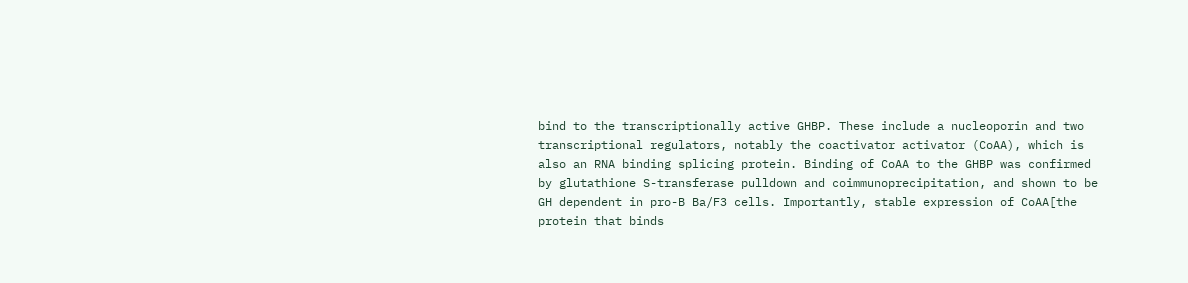bind to the transcriptionally active GHBP. These include a nucleoporin and two transcriptional regulators, notably the coactivator activator (CoAA), which is also an RNA binding splicing protein. Binding of CoAA to the GHBP was confirmed by glutathione S-transferase pulldown and coimmunoprecipitation, and shown to be GH dependent in pro-B Ba/F3 cells. Importantly, stable expression of CoAA[the protein that binds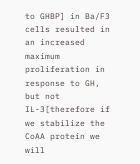to GHBP] in Ba/F3 cells resulted in an increased maximum proliferation in response to GH, but not IL-3[therefore if we stabilize the CoAA protein we will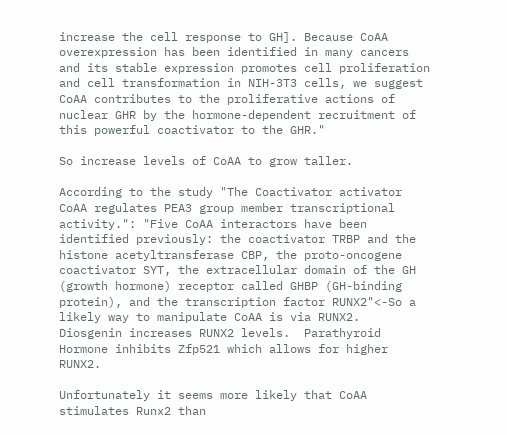increase the cell response to GH]. Because CoAA overexpression has been identified in many cancers and its stable expression promotes cell proliferation and cell transformation in NIH-3T3 cells, we suggest CoAA contributes to the proliferative actions of nuclear GHR by the hormone-dependent recruitment of this powerful coactivator to the GHR."

So increase levels of CoAA to grow taller.

According to the study "The Coactivator activator CoAA regulates PEA3 group member transcriptional activity.": "Five CoAA interactors have been identified previously: the coactivator TRBP and the histone acetyltransferase CBP, the proto-oncogene coactivator SYT, the extracellular domain of the GH (growth hormone) receptor called GHBP (GH-binding protein), and the transcription factor RUNX2"<-So a likely way to manipulate CoAA is via RUNX2.  Diosgenin increases RUNX2 levels.  Parathyroid Hormone inhibits Zfp521 which allows for higher RUNX2.

Unfortunately it seems more likely that CoAA stimulates Runx2 than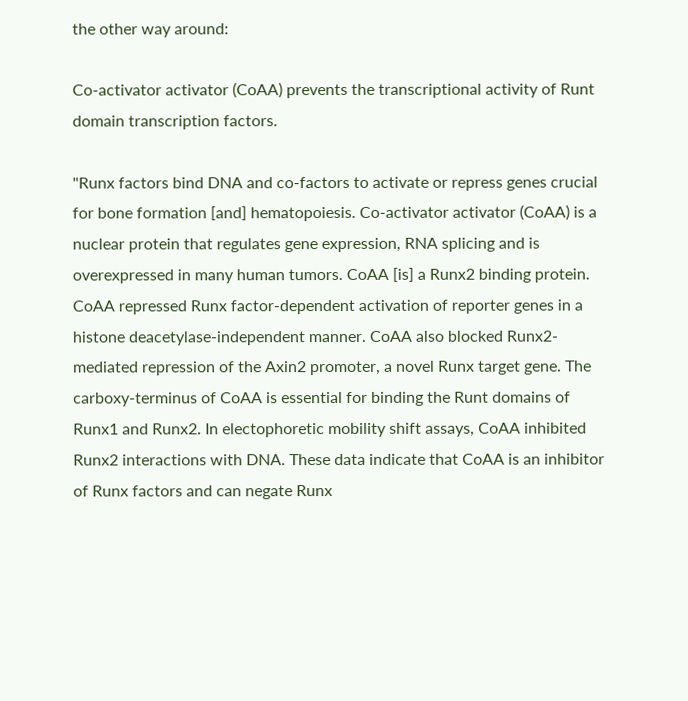the other way around:

Co-activator activator (CoAA) prevents the transcriptional activity of Runt domain transcription factors.

"Runx factors bind DNA and co-factors to activate or repress genes crucial for bone formation [and] hematopoiesis. Co-activator activator (CoAA) is a nuclear protein that regulates gene expression, RNA splicing and is overexpressed in many human tumors. CoAA [is] a Runx2 binding protein. CoAA repressed Runx factor-dependent activation of reporter genes in a histone deacetylase-independent manner. CoAA also blocked Runx2-mediated repression of the Axin2 promoter, a novel Runx target gene. The carboxy-terminus of CoAA is essential for binding the Runt domains of Runx1 and Runx2. In electophoretic mobility shift assays, CoAA inhibited Runx2 interactions with DNA. These data indicate that CoAA is an inhibitor of Runx factors and can negate Runx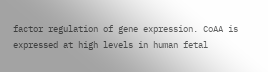factor regulation of gene expression. CoAA is expressed at high levels in human fetal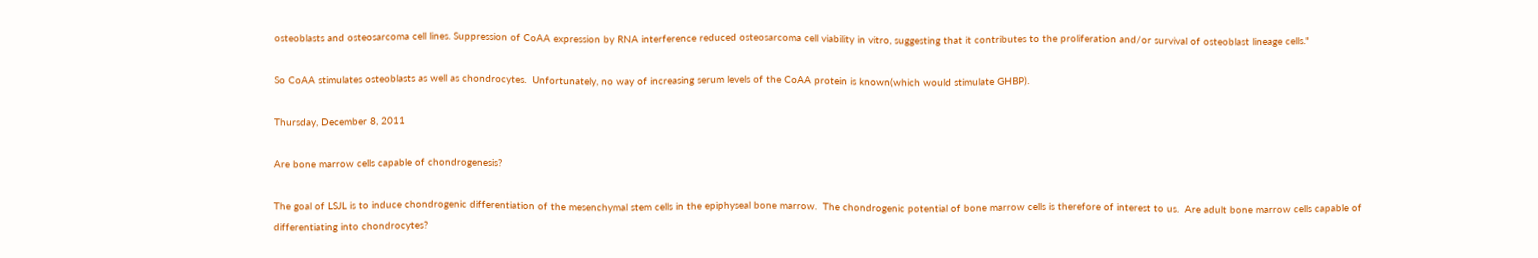osteoblasts and osteosarcoma cell lines. Suppression of CoAA expression by RNA interference reduced osteosarcoma cell viability in vitro, suggesting that it contributes to the proliferation and/or survival of osteoblast lineage cells."

So CoAA stimulates osteoblasts as well as chondrocytes.  Unfortunately, no way of increasing serum levels of the CoAA protein is known(which would stimulate GHBP).

Thursday, December 8, 2011

Are bone marrow cells capable of chondrogenesis?

The goal of LSJL is to induce chondrogenic differentiation of the mesenchymal stem cells in the epiphyseal bone marrow.  The chondrogenic potential of bone marrow cells is therefore of interest to us.  Are adult bone marrow cells capable of differentiating into chondrocytes?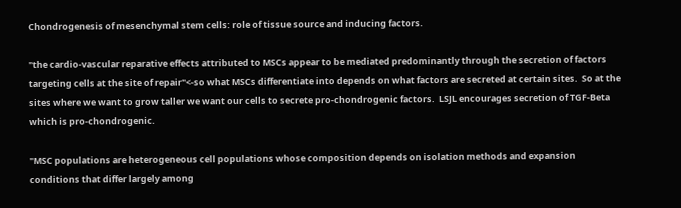Chondrogenesis of mesenchymal stem cells: role of tissue source and inducing factors.

"the cardio-vascular reparative effects attributed to MSCs appear to be mediated predominantly through the secretion of factors targeting cells at the site of repair"<-so what MSCs differentiate into depends on what factors are secreted at certain sites.  So at the sites where we want to grow taller we want our cells to secrete pro-chondrogenic factors.  LSJL encourages secretion of TGF-Beta which is pro-chondrogenic.

"MSC populations are heterogeneous cell populations whose composition depends on isolation methods and expansion conditions that differ largely among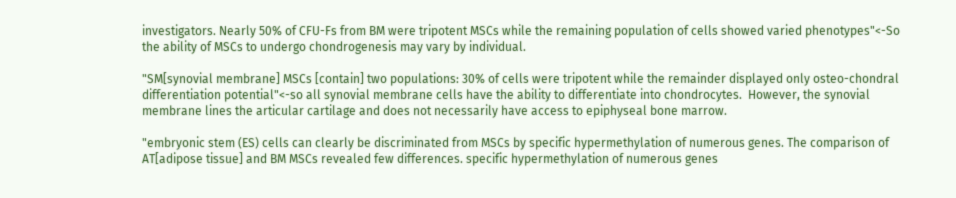investigators. Nearly 50% of CFU-Fs from BM were tripotent MSCs while the remaining population of cells showed varied phenotypes"<-So the ability of MSCs to undergo chondrogenesis may vary by individual.

"SM[synovial membrane] MSCs [contain] two populations: 30% of cells were tripotent while the remainder displayed only osteo-chondral differentiation potential"<-so all synovial membrane cells have the ability to differentiate into chondrocytes.  However, the synovial membrane lines the articular cartilage and does not necessarily have access to epiphyseal bone marrow.

"embryonic stem (ES) cells can clearly be discriminated from MSCs by specific hypermethylation of numerous genes. The comparison of AT[adipose tissue] and BM MSCs revealed few differences. specific hypermethylation of numerous genes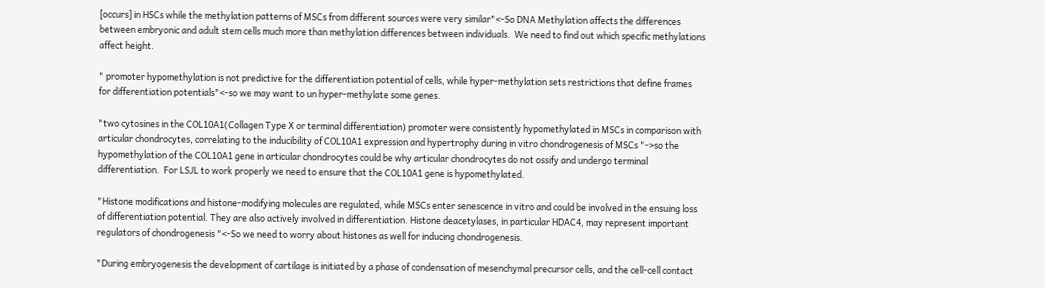[occurs] in HSCs while the methylation patterns of MSCs from different sources were very similar"<-So DNA Methylation affects the differences between embryonic and adult stem cells much more than methylation differences between individuals.  We need to find out which specific methylations affect height.

" promoter hypomethylation is not predictive for the differentiation potential of cells, while hyper-methylation sets restrictions that define frames for differentiation potentials"<-so we may want to un hyper-methylate some genes.

"two cytosines in the COL10A1(Collagen Type X or terminal differentiation) promoter were consistently hypomethylated in MSCs in comparison with articular chondrocytes, correlating to the inducibility of COL10A1 expression and hypertrophy during in vitro chondrogenesis of MSCs "->so the hypomethylation of the COL10A1 gene in articular chondrocytes could be why articular chondrocytes do not ossify and undergo terminal differentiation.  For LSJL to work properly we need to ensure that the COL10A1 gene is hypomethylated.

"Histone modifications and histone-modifying molecules are regulated, while MSCs enter senescence in vitro and could be involved in the ensuing loss of differentiation potential. They are also actively involved in differentiation. Histone deacetylases, in particular HDAC4, may represent important regulators of chondrogenesis "<-So we need to worry about histones as well for inducing chondrogenesis.

"During embryogenesis the development of cartilage is initiated by a phase of condensation of mesenchymal precursor cells, and the cell-cell contact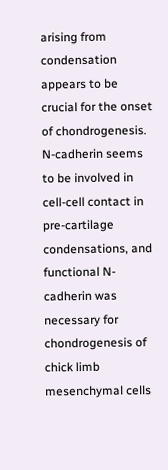arising from condensation appears to be crucial for the onset of chondrogenesis. N-cadherin seems to be involved in cell-cell contact in pre-cartilage condensations, and functional N-cadherin was necessary for chondrogenesis of chick limb mesenchymal cells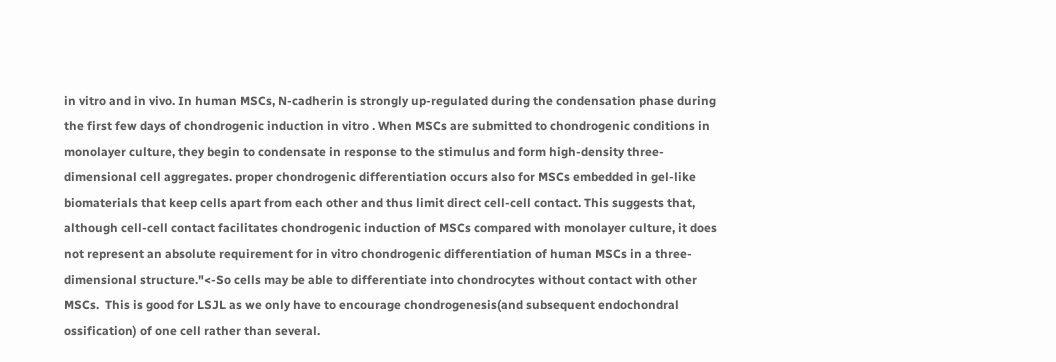in vitro and in vivo. In human MSCs, N-cadherin is strongly up-regulated during the condensation phase during the first few days of chondrogenic induction in vitro . When MSCs are submitted to chondrogenic conditions in monolayer culture, they begin to condensate in response to the stimulus and form high-density three-dimensional cell aggregates. proper chondrogenic differentiation occurs also for MSCs embedded in gel-like biomaterials that keep cells apart from each other and thus limit direct cell-cell contact. This suggests that, although cell-cell contact facilitates chondrogenic induction of MSCs compared with monolayer culture, it does not represent an absolute requirement for in vitro chondrogenic differentiation of human MSCs in a three-dimensional structure."<-So cells may be able to differentiate into chondrocytes without contact with other MSCs.  This is good for LSJL as we only have to encourage chondrogenesis(and subsequent endochondral ossification) of one cell rather than several.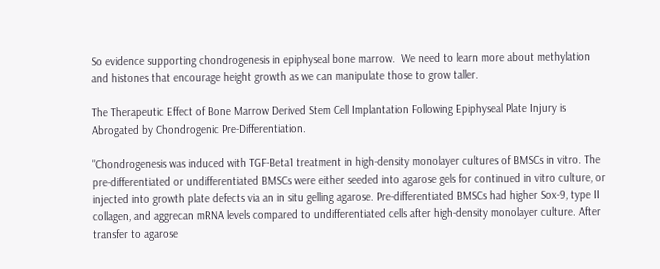So evidence supporting chondrogenesis in epiphyseal bone marrow.  We need to learn more about methylation and histones that encourage height growth as we can manipulate those to grow taller.

The Therapeutic Effect of Bone Marrow Derived Stem Cell Implantation Following Epiphyseal Plate Injury is Abrogated by Chondrogenic Pre-Differentiation.

"Chondrogenesis was induced with TGF-Beta1 treatment in high-density monolayer cultures of BMSCs in vitro. The pre-differentiated or undifferentiated BMSCs were either seeded into agarose gels for continued in vitro culture, or injected into growth plate defects via an in situ gelling agarose. Pre-differentiated BMSCs had higher Sox-9, type II collagen, and aggrecan mRNA levels compared to undifferentiated cells after high-density monolayer culture. After transfer to agarose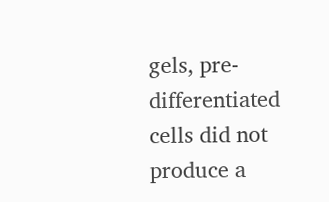gels, pre-differentiated cells did not produce a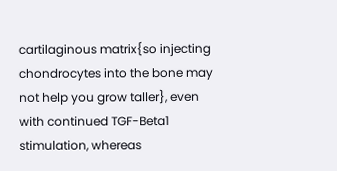cartilaginous matrix{so injecting chondrocytes into the bone may not help you grow taller}, even with continued TGF-Beta1 stimulation, whereas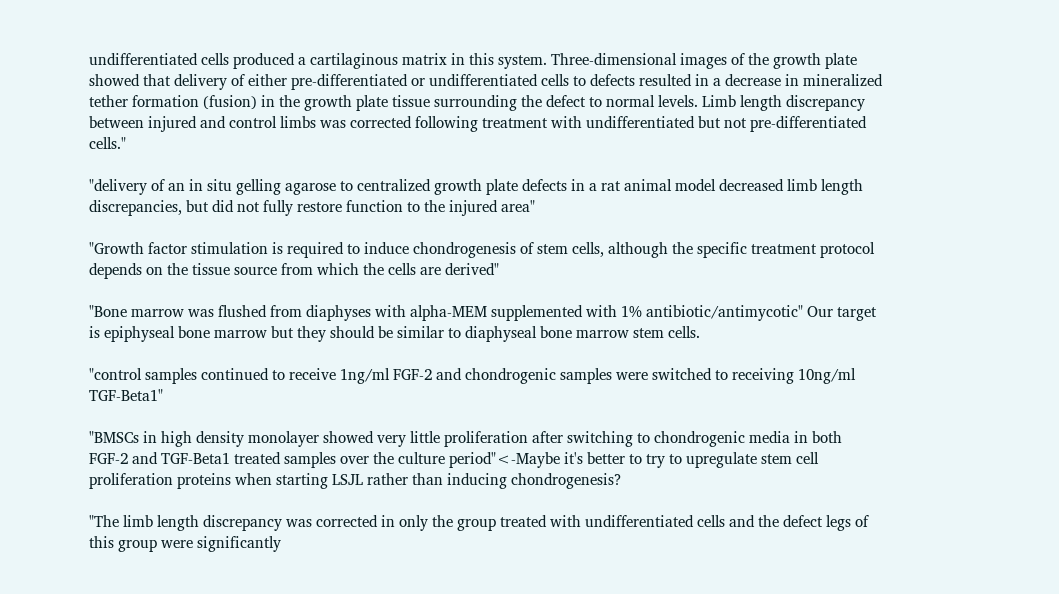undifferentiated cells produced a cartilaginous matrix in this system. Three-dimensional images of the growth plate showed that delivery of either pre-differentiated or undifferentiated cells to defects resulted in a decrease in mineralized tether formation (fusion) in the growth plate tissue surrounding the defect to normal levels. Limb length discrepancy between injured and control limbs was corrected following treatment with undifferentiated but not pre-differentiated cells."

"delivery of an in situ gelling agarose to centralized growth plate defects in a rat animal model decreased limb length discrepancies, but did not fully restore function to the injured area"

"Growth factor stimulation is required to induce chondrogenesis of stem cells, although the specific treatment protocol depends on the tissue source from which the cells are derived"

"Bone marrow was flushed from diaphyses with alpha-MEM supplemented with 1% antibiotic/antimycotic" Our target is epiphyseal bone marrow but they should be similar to diaphyseal bone marrow stem cells.

"control samples continued to receive 1ng/ml FGF-2 and chondrogenic samples were switched to receiving 10ng/ml TGF-Beta1"

"BMSCs in high density monolayer showed very little proliferation after switching to chondrogenic media in both FGF-2 and TGF-Beta1 treated samples over the culture period"<-Maybe it's better to try to upregulate stem cell proliferation proteins when starting LSJL rather than inducing chondrogenesis?

"The limb length discrepancy was corrected in only the group treated with undifferentiated cells and the defect legs of this group were significantly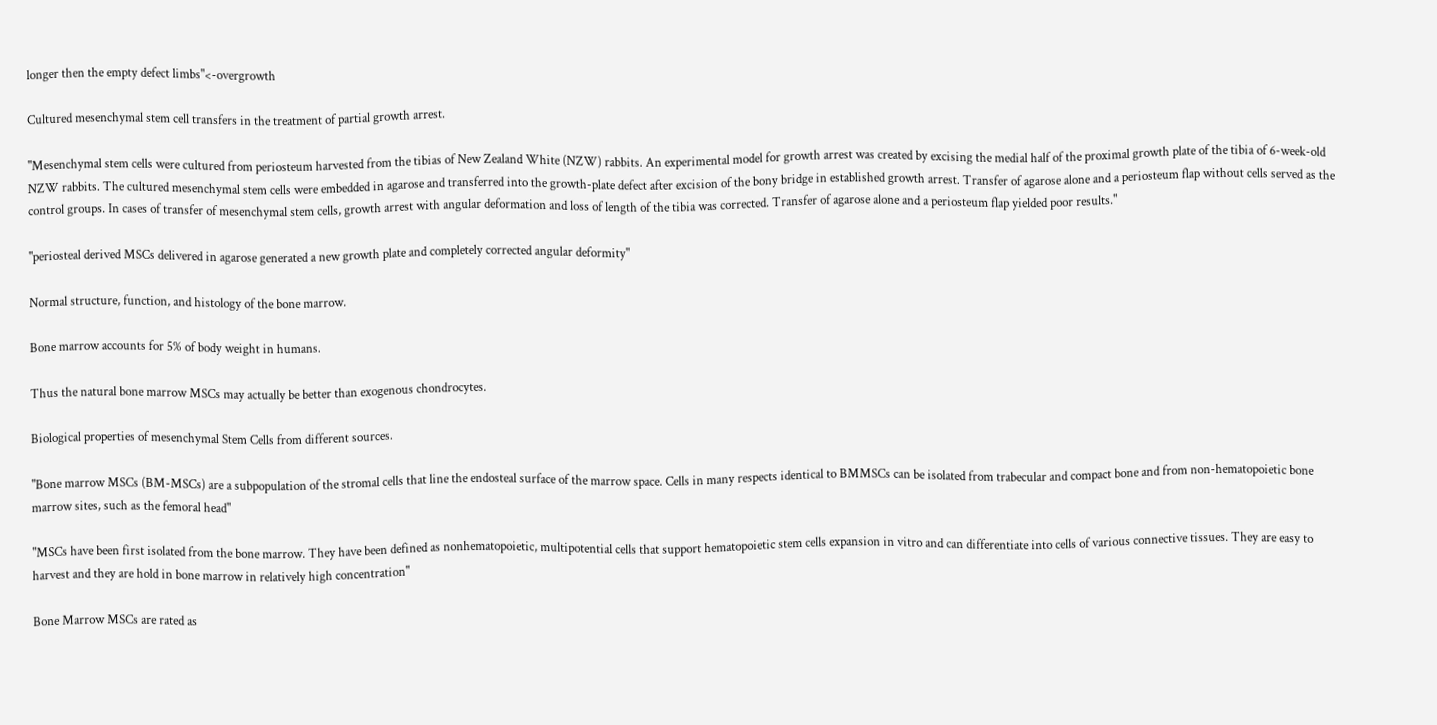longer then the empty defect limbs"<-overgrowth

Cultured mesenchymal stem cell transfers in the treatment of partial growth arrest.

"Mesenchymal stem cells were cultured from periosteum harvested from the tibias of New Zealand White (NZW) rabbits. An experimental model for growth arrest was created by excising the medial half of the proximal growth plate of the tibia of 6-week-old NZW rabbits. The cultured mesenchymal stem cells were embedded in agarose and transferred into the growth-plate defect after excision of the bony bridge in established growth arrest. Transfer of agarose alone and a periosteum flap without cells served as the control groups. In cases of transfer of mesenchymal stem cells, growth arrest with angular deformation and loss of length of the tibia was corrected. Transfer of agarose alone and a periosteum flap yielded poor results."

"periosteal derived MSCs delivered in agarose generated a new growth plate and completely corrected angular deformity"

Normal structure, function, and histology of the bone marrow.

Bone marrow accounts for 5% of body weight in humans.

Thus the natural bone marrow MSCs may actually be better than exogenous chondrocytes.

Biological properties of mesenchymal Stem Cells from different sources.

"Bone marrow MSCs (BM-MSCs) are a subpopulation of the stromal cells that line the endosteal surface of the marrow space. Cells in many respects identical to BMMSCs can be isolated from trabecular and compact bone and from non-hematopoietic bone marrow sites, such as the femoral head"

"MSCs have been first isolated from the bone marrow. They have been defined as nonhematopoietic, multipotential cells that support hematopoietic stem cells expansion in vitro and can differentiate into cells of various connective tissues. They are easy to harvest and they are hold in bone marrow in relatively high concentration"

Bone Marrow MSCs are rated as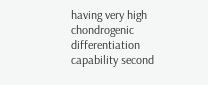having very high chondrogenic differentiation capability second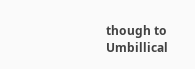though to Umbillical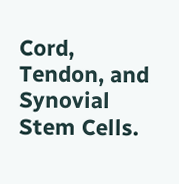Cord, Tendon, and Synovial Stem Cells.